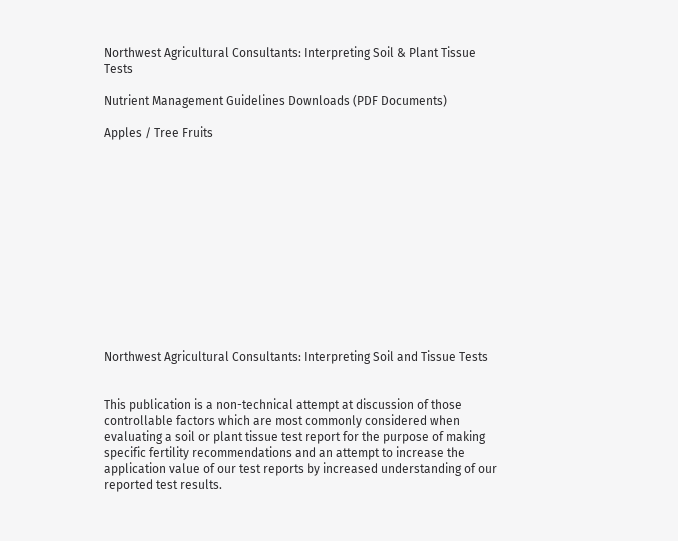Northwest Agricultural Consultants: Interpreting Soil & Plant Tissue Tests

Nutrient Management Guidelines Downloads (PDF Documents)

Apples / Tree Fruits













Northwest Agricultural Consultants: Interpreting Soil and Tissue Tests


This publication is a non-technical attempt at discussion of those controllable factors which are most commonly considered when evaluating a soil or plant tissue test report for the purpose of making specific fertility recommendations and an attempt to increase the application value of our test reports by increased understanding of our reported test results.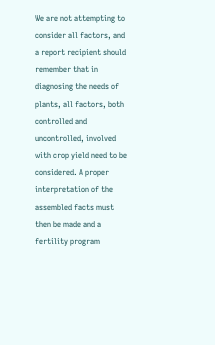We are not attempting to consider all factors, and a report recipient should remember that in diagnosing the needs of plants, all factors, both controlled and uncontrolled, involved with crop yield need to be considered. A proper interpretation of the assembled facts must then be made and a fertility program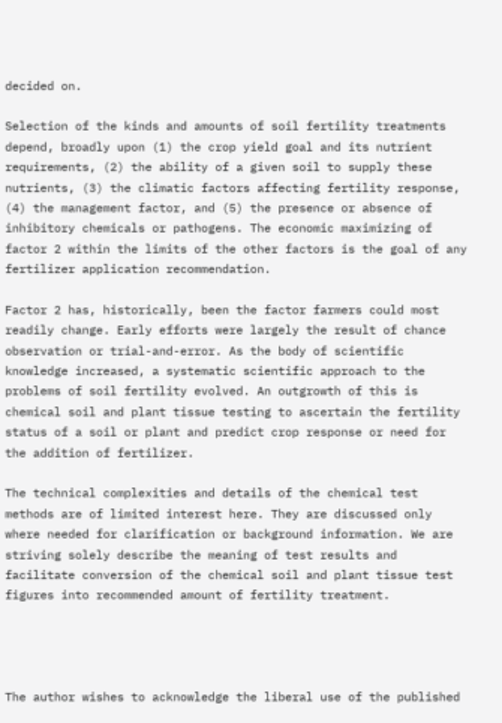decided on.

Selection of the kinds and amounts of soil fertility treatments depend, broadly upon (1) the crop yield goal and its nutrient requirements, (2) the ability of a given soil to supply these nutrients, (3) the climatic factors affecting fertility response, (4) the management factor, and (5) the presence or absence of inhibitory chemicals or pathogens. The economic maximizing of factor 2 within the limits of the other factors is the goal of any fertilizer application recommendation.

Factor 2 has, historically, been the factor farmers could most readily change. Early efforts were largely the result of chance observation or trial-and-error. As the body of scientific knowledge increased, a systematic scientific approach to the problems of soil fertility evolved. An outgrowth of this is chemical soil and plant tissue testing to ascertain the fertility status of a soil or plant and predict crop response or need for the addition of fertilizer.

The technical complexities and details of the chemical test methods are of limited interest here. They are discussed only where needed for clarification or background information. We are striving solely describe the meaning of test results and facilitate conversion of the chemical soil and plant tissue test figures into recommended amount of fertility treatment.




The author wishes to acknowledge the liberal use of the published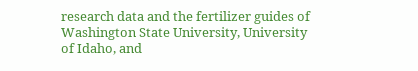research data and the fertilizer guides of Washington State University, University of Idaho, and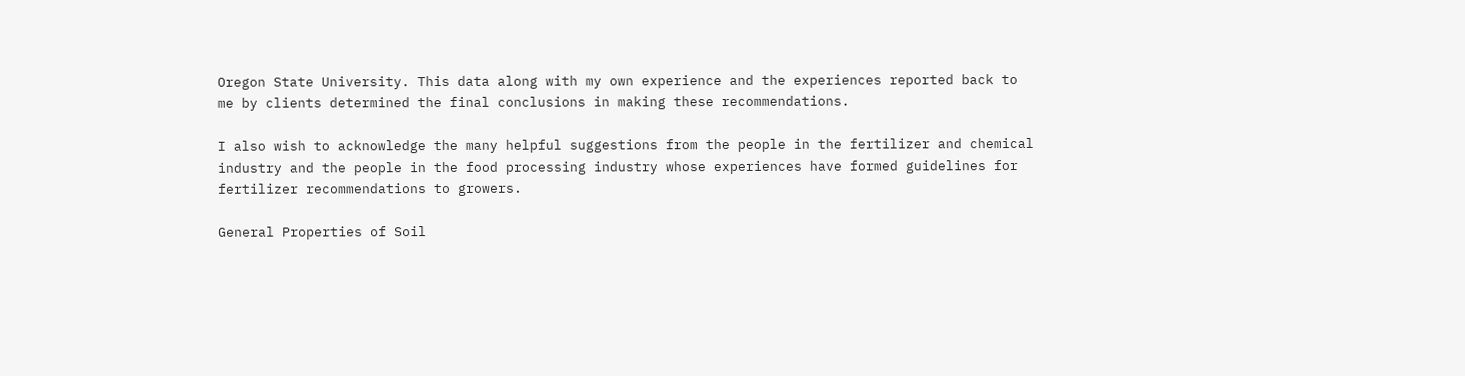Oregon State University. This data along with my own experience and the experiences reported back to me by clients determined the final conclusions in making these recommendations.

I also wish to acknowledge the many helpful suggestions from the people in the fertilizer and chemical industry and the people in the food processing industry whose experiences have formed guidelines for fertilizer recommendations to growers.

General Properties of Soil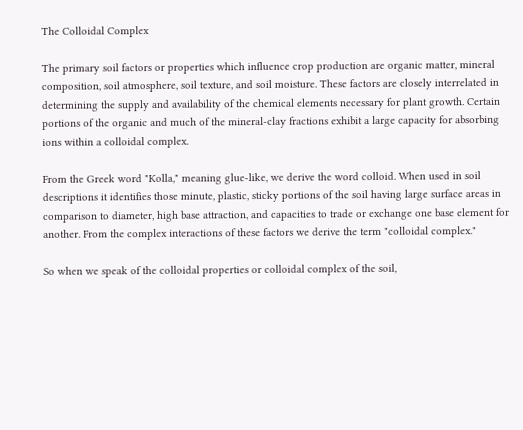The Colloidal Complex

The primary soil factors or properties which influence crop production are organic matter, mineral composition, soil atmosphere, soil texture, and soil moisture. These factors are closely interrelated in determining the supply and availability of the chemical elements necessary for plant growth. Certain portions of the organic and much of the mineral-clay fractions exhibit a large capacity for absorbing ions within a colloidal complex.

From the Greek word "Kolla," meaning glue-like, we derive the word colloid. When used in soil descriptions it identifies those minute, plastic, sticky portions of the soil having large surface areas in comparison to diameter, high base attraction, and capacities to trade or exchange one base element for another. From the complex interactions of these factors we derive the term "colloidal complex."

So when we speak of the colloidal properties or colloidal complex of the soil,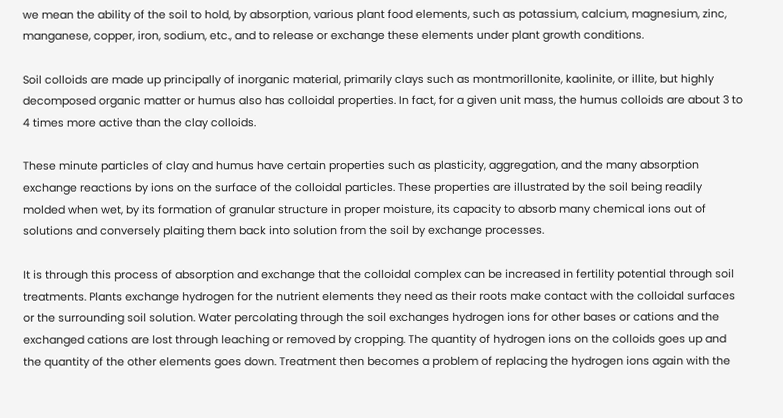we mean the ability of the soil to hold, by absorption, various plant food elements, such as potassium, calcium, magnesium, zinc, manganese, copper, iron, sodium, etc., and to release or exchange these elements under plant growth conditions.

Soil colloids are made up principally of inorganic material, primarily clays such as montmorillonite, kaolinite, or illite, but highly decomposed organic matter or humus also has colloidal properties. In fact, for a given unit mass, the humus colloids are about 3 to 4 times more active than the clay colloids.

These minute particles of clay and humus have certain properties such as plasticity, aggregation, and the many absorption exchange reactions by ions on the surface of the colloidal particles. These properties are illustrated by the soil being readily molded when wet, by its formation of granular structure in proper moisture, its capacity to absorb many chemical ions out of solutions and conversely plaiting them back into solution from the soil by exchange processes.

It is through this process of absorption and exchange that the colloidal complex can be increased in fertility potential through soil treatments. Plants exchange hydrogen for the nutrient elements they need as their roots make contact with the colloidal surfaces or the surrounding soil solution. Water percolating through the soil exchanges hydrogen ions for other bases or cations and the exchanged cations are lost through leaching or removed by cropping. The quantity of hydrogen ions on the colloids goes up and the quantity of the other elements goes down. Treatment then becomes a problem of replacing the hydrogen ions again with the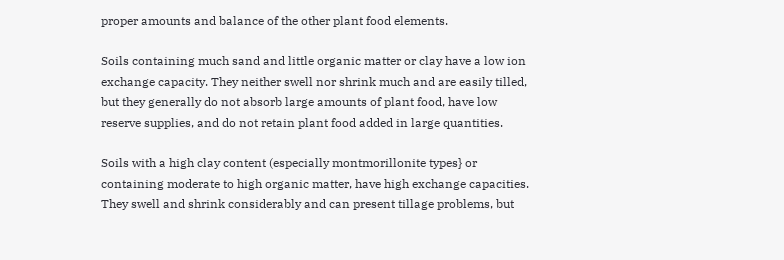proper amounts and balance of the other plant food elements.

Soils containing much sand and little organic matter or clay have a low ion exchange capacity. They neither swell nor shrink much and are easily tilled, but they generally do not absorb large amounts of plant food, have low reserve supplies, and do not retain plant food added in large quantities.

Soils with a high clay content (especially montmorillonite types} or containing moderate to high organic matter, have high exchange capacities. They swell and shrink considerably and can present tillage problems, but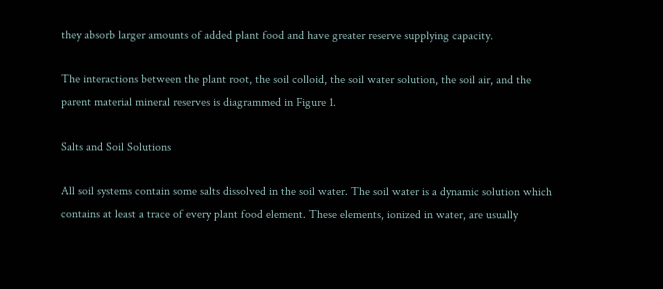they absorb larger amounts of added plant food and have greater reserve supplying capacity.

The interactions between the plant root, the soil colloid, the soil water solution, the soil air, and the parent material mineral reserves is diagrammed in Figure 1.

Salts and Soil Solutions

All soil systems contain some salts dissolved in the soil water. The soil water is a dynamic solution which contains at least a trace of every plant food element. These elements, ionized in water, are usually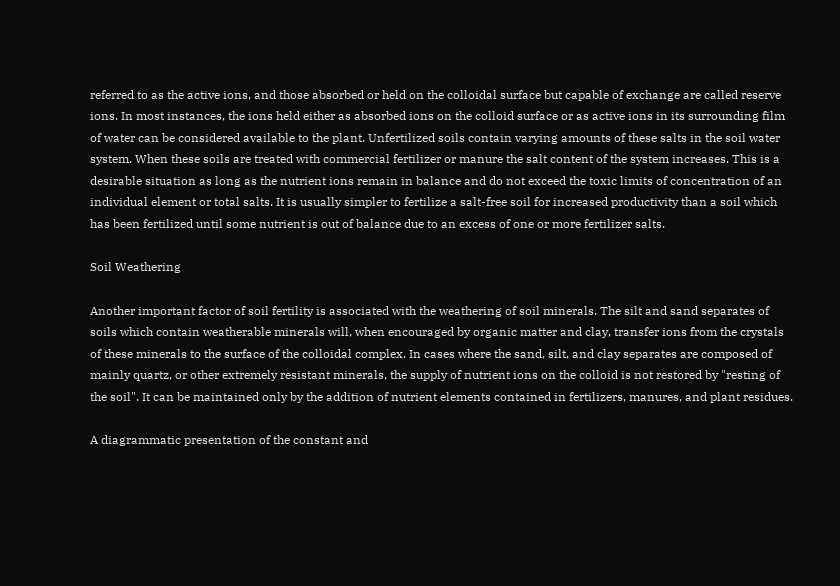referred to as the active ions, and those absorbed or held on the colloidal surface but capable of exchange are called reserve ions. In most instances, the ions held either as absorbed ions on the colloid surface or as active ions in its surrounding film of water can be considered available to the plant. Unfertilized soils contain varying amounts of these salts in the soil water system. When these soils are treated with commercial fertilizer or manure the salt content of the system increases. This is a desirable situation as long as the nutrient ions remain in balance and do not exceed the toxic limits of concentration of an individual element or total salts. It is usually simpler to fertilize a salt-free soil for increased productivity than a soil which has been fertilized until some nutrient is out of balance due to an excess of one or more fertilizer salts.

Soil Weathering

Another important factor of soil fertility is associated with the weathering of soil minerals. The silt and sand separates of soils which contain weatherable minerals will, when encouraged by organic matter and clay, transfer ions from the crystals of these minerals to the surface of the colloidal complex. In cases where the sand, silt, and clay separates are composed of mainly quartz, or other extremely resistant minerals, the supply of nutrient ions on the colloid is not restored by "resting of the soil". It can be maintained only by the addition of nutrient elements contained in fertilizers, manures, and plant residues.

A diagrammatic presentation of the constant and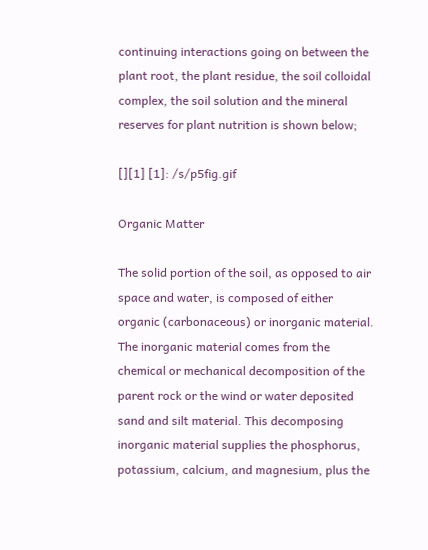continuing interactions going on between the plant root, the plant residue, the soil colloidal complex, the soil solution and the mineral reserves for plant nutrition is shown below;

[][1] [1]: /s/p5fig.gif

Organic Matter

The solid portion of the soil, as opposed to air space and water, is composed of either organic (carbonaceous) or inorganic material. The inorganic material comes from the chemical or mechanical decomposition of the parent rock or the wind or water deposited sand and silt material. This decomposing inorganic material supplies the phosphorus, potassium, calcium, and magnesium, plus the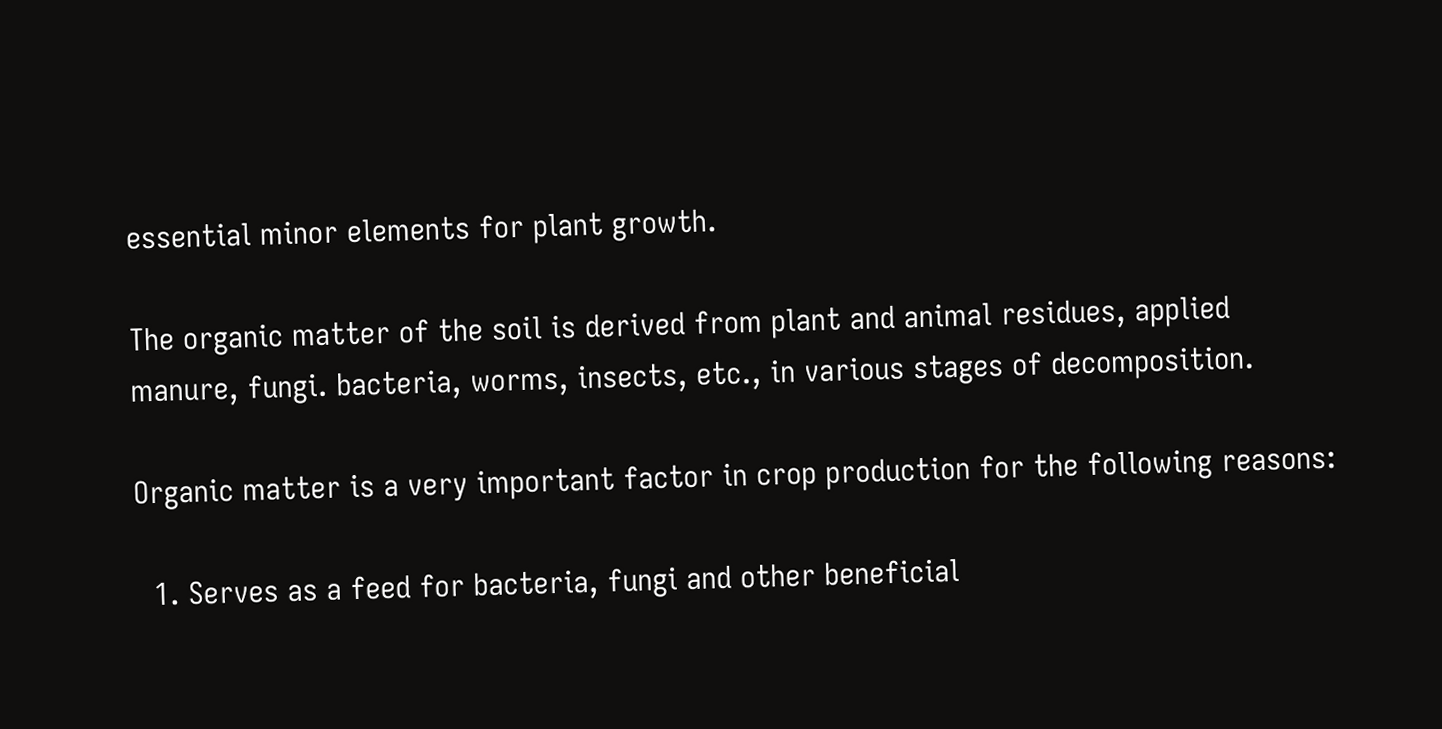essential minor elements for plant growth.

The organic matter of the soil is derived from plant and animal residues, applied manure, fungi. bacteria, worms, insects, etc., in various stages of decomposition.

Organic matter is a very important factor in crop production for the following reasons:

  1. Serves as a feed for bacteria, fungi and other beneficial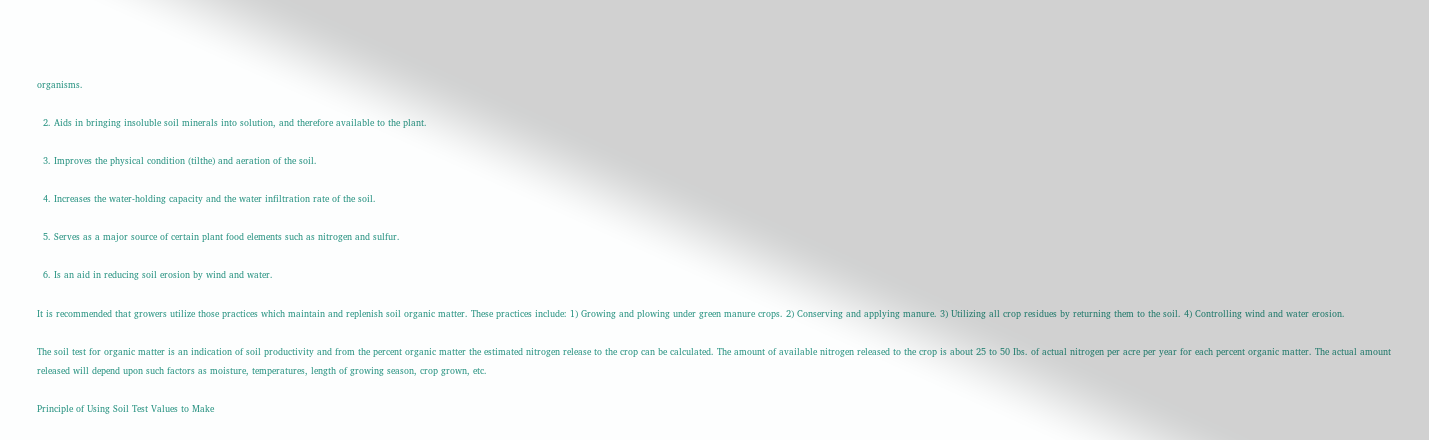organisms.

  2. Aids in bringing insoluble soil minerals into solution, and therefore available to the plant.

  3. Improves the physical condition (tilthe) and aeration of the soil.

  4. Increases the water-holding capacity and the water infiltration rate of the soil.

  5. Serves as a major source of certain plant food elements such as nitrogen and sulfur.

  6. Is an aid in reducing soil erosion by wind and water.

It is recommended that growers utilize those practices which maintain and replenish soil organic matter. These practices include: 1) Growing and plowing under green manure crops. 2) Conserving and applying manure. 3) Utilizing all crop residues by returning them to the soil. 4) Controlling wind and water erosion.

The soil test for organic matter is an indication of soil productivity and from the percent organic matter the estimated nitrogen release to the crop can be calculated. The amount of available nitrogen released to the crop is about 25 to 50 Ibs. of actual nitrogen per acre per year for each percent organic matter. The actual amount released will depend upon such factors as moisture, temperatures, length of growing season, crop grown, etc.

Principle of Using Soil Test Values to Make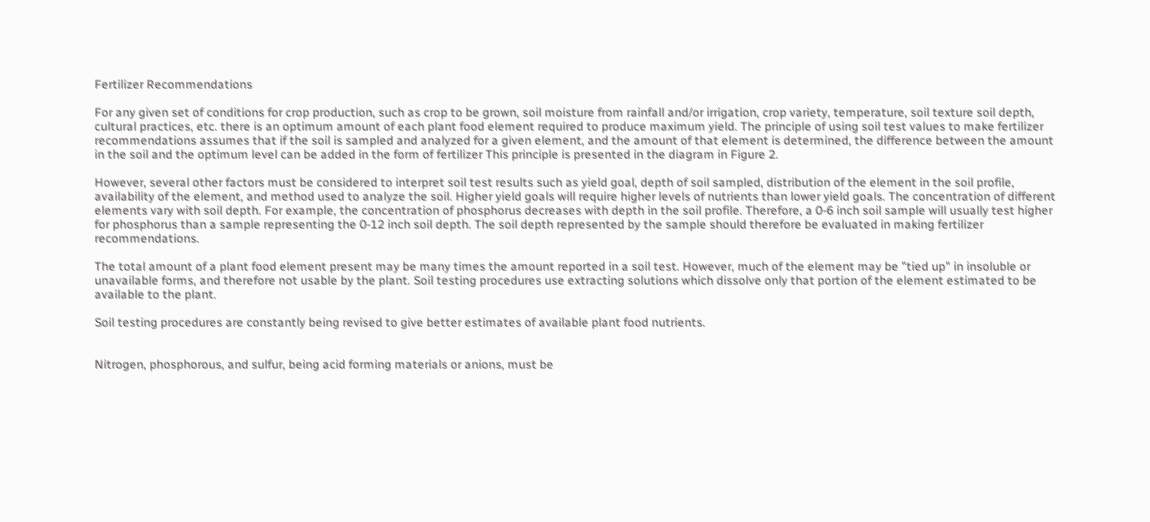Fertilizer Recommendations

For any given set of conditions for crop production, such as crop to be grown, soil moisture from rainfall and/or irrigation, crop variety, temperature, soil texture soil depth, cultural practices, etc. there is an optimum amount of each plant food element required to produce maximum yield. The principle of using soil test values to make fertilizer recommendations assumes that if the soil is sampled and analyzed for a given element, and the amount of that element is determined, the difference between the amount in the soil and the optimum level can be added in the form of fertilizer This principle is presented in the diagram in Figure 2.

However, several other factors must be considered to interpret soil test results such as yield goal, depth of soil sampled, distribution of the element in the soil profile, availability of the element, and method used to analyze the soil. Higher yield goals will require higher levels of nutrients than lower yield goals. The concentration of different elements vary with soil depth. For example, the concentration of phosphorus decreases with depth in the soil profile. Therefore, a 0-6 inch soil sample will usually test higher for phosphorus than a sample representing the 0-12 inch soil depth. The soil depth represented by the sample should therefore be evaluated in making fertilizer recommendations.

The total amount of a plant food element present may be many times the amount reported in a soil test. However, much of the element may be "tied up" in insoluble or unavailable forms, and therefore not usable by the plant. Soil testing procedures use extracting solutions which dissolve only that portion of the element estimated to be available to the plant.

Soil testing procedures are constantly being revised to give better estimates of available plant food nutrients.


Nitrogen, phosphorous, and sulfur, being acid forming materials or anions, must be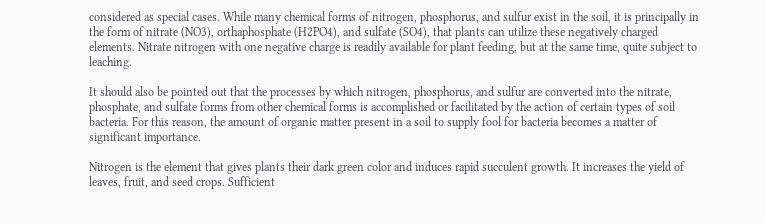considered as special cases. While many chemical forms of nitrogen, phosphorus, and sulfur exist in the soil, it is principally in the form of nitrate (NO3), orthaphosphate (H2PO4), and sulfate (SO4), that plants can utilize these negatively charged elements. Nitrate nitrogen with one negative charge is readily available for plant feeding, but at the same time, quite subject to leaching.

It should also be pointed out that the processes by which nitrogen, phosphorus, and sulfur are converted into the nitrate, phosphate, and sulfate forms from other chemical forms is accomplished or facilitated by the action of certain types of soil bacteria. For this reason, the amount of organic matter present in a soil to supply fool for bacteria becomes a matter of significant importance.

Nitrogen is the element that gives plants their dark green color and induces rapid succulent growth. It increases the yield of leaves, fruit, and seed crops. Sufficient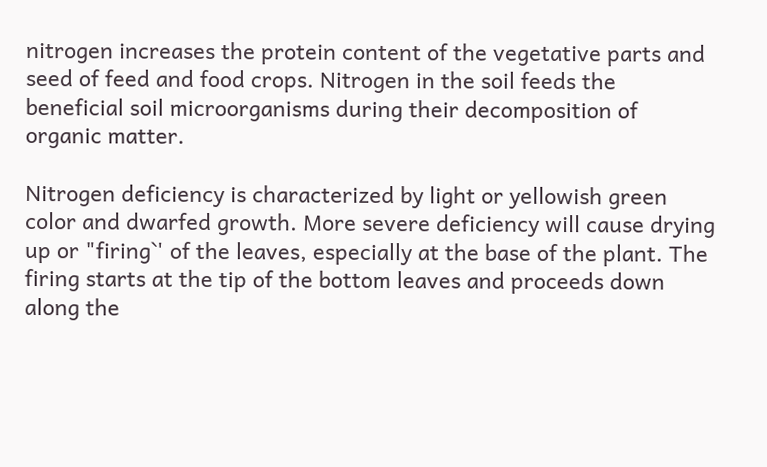nitrogen increases the protein content of the vegetative parts and seed of feed and food crops. Nitrogen in the soil feeds the beneficial soil microorganisms during their decomposition of organic matter.

Nitrogen deficiency is characterized by light or yellowish green color and dwarfed growth. More severe deficiency will cause drying up or "firing`' of the leaves, especially at the base of the plant. The firing starts at the tip of the bottom leaves and proceeds down along the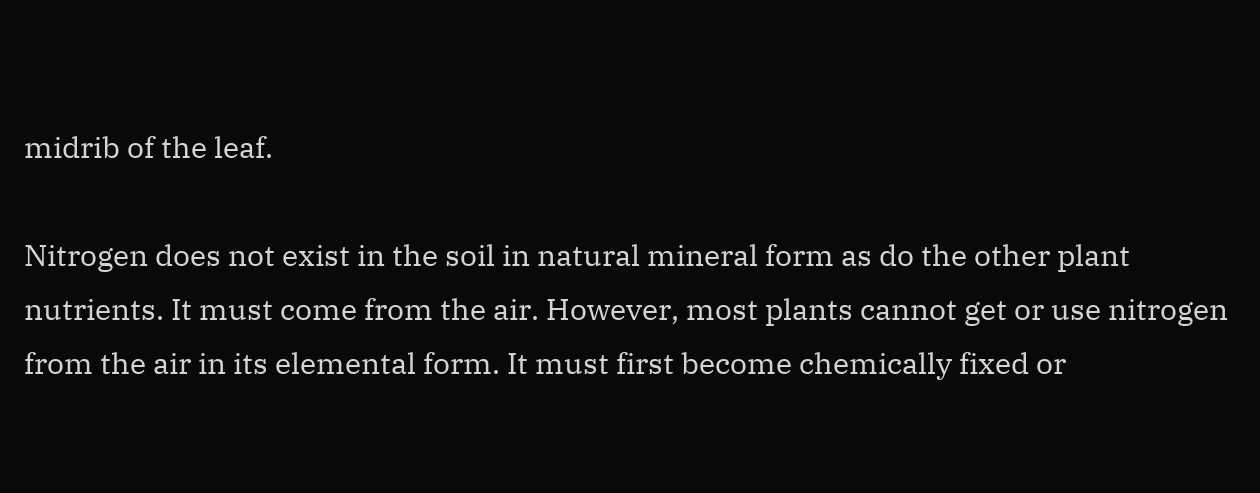midrib of the leaf.

Nitrogen does not exist in the soil in natural mineral form as do the other plant nutrients. It must come from the air. However, most plants cannot get or use nitrogen from the air in its elemental form. It must first become chemically fixed or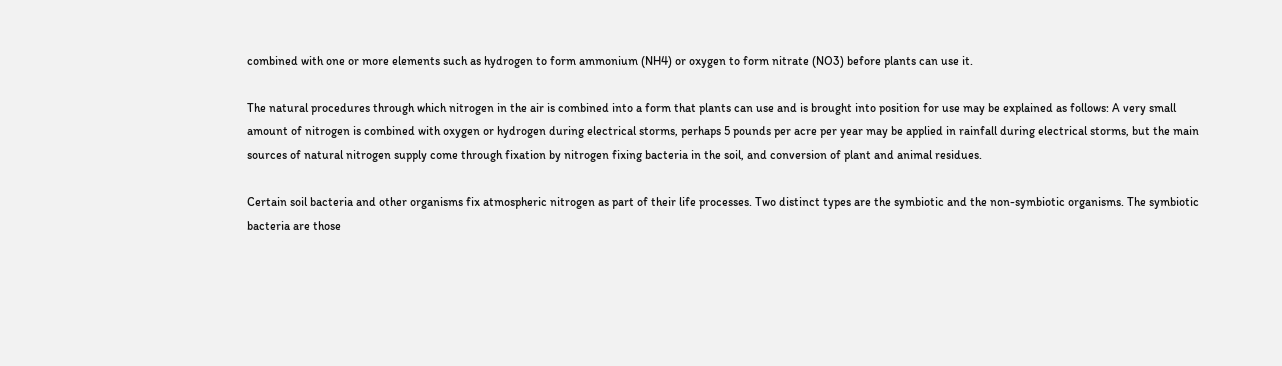combined with one or more elements such as hydrogen to form ammonium (NH4) or oxygen to form nitrate (NO3) before plants can use it.

The natural procedures through which nitrogen in the air is combined into a form that plants can use and is brought into position for use may be explained as follows: A very small amount of nitrogen is combined with oxygen or hydrogen during electrical storms, perhaps 5 pounds per acre per year may be applied in rainfall during electrical storms, but the main sources of natural nitrogen supply come through fixation by nitrogen fixing bacteria in the soil, and conversion of plant and animal residues.

Certain soil bacteria and other organisms fix atmospheric nitrogen as part of their life processes. Two distinct types are the symbiotic and the non-symbiotic organisms. The symbiotic bacteria are those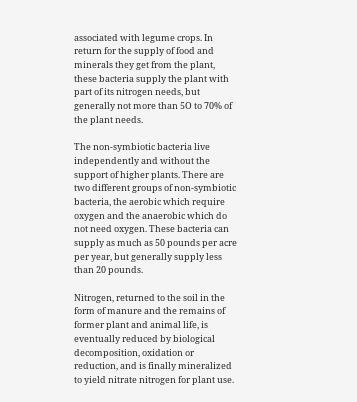associated with legume crops. In return for the supply of food and minerals they get from the plant, these bacteria supply the plant with part of its nitrogen needs, but generally not more than 5O to 70% of the plant needs.

The non-symbiotic bacteria live independently and without the support of higher plants. There are two different groups of non-symbiotic bacteria, the aerobic which require oxygen and the anaerobic which do not need oxygen. These bacteria can supply as much as 50 pounds per acre per year, but generally supply less than 20 pounds.

Nitrogen, returned to the soil in the form of manure and the remains of former plant and animal life, is eventually reduced by biological decomposition, oxidation or reduction, and is finally mineralized to yield nitrate nitrogen for plant use.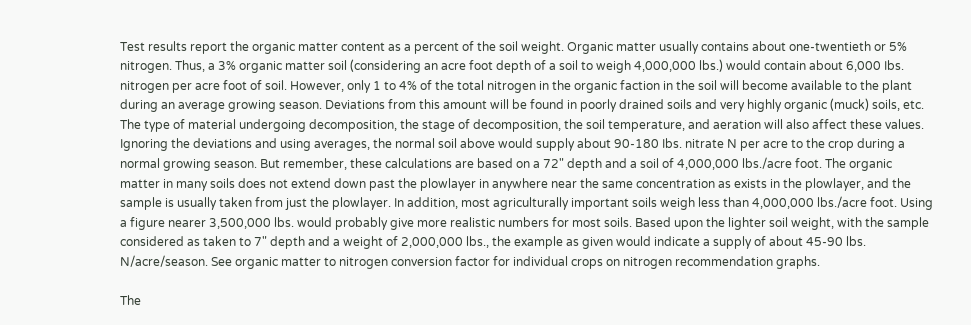Test results report the organic matter content as a percent of the soil weight. Organic matter usually contains about one-twentieth or 5% nitrogen. Thus, a 3% organic matter soil (considering an acre foot depth of a soil to weigh 4,000,000 lbs.) would contain about 6,000 Ibs. nitrogen per acre foot of soil. However, only 1 to 4% of the total nitrogen in the organic faction in the soil will become available to the plant during an average growing season. Deviations from this amount will be found in poorly drained soils and very highly organic (muck) soils, etc. The type of material undergoing decomposition, the stage of decomposition, the soil temperature, and aeration will also affect these values. Ignoring the deviations and using averages, the normal soil above would supply about 90-180 Ibs. nitrate N per acre to the crop during a normal growing season. But remember, these calculations are based on a 72" depth and a soil of 4,000,000 lbs./acre foot. The organic matter in many soils does not extend down past the plowlayer in anywhere near the same concentration as exists in the plowlayer, and the sample is usually taken from just the plowlayer. In addition, most agriculturally important soils weigh less than 4,000,000 lbs./acre foot. Using a figure nearer 3,500,000 lbs. would probably give more realistic numbers for most soils. Based upon the lighter soil weight, with the sample considered as taken to 7" depth and a weight of 2,000,000 lbs., the example as given would indicate a supply of about 45-90 lbs. N/acre/season. See organic matter to nitrogen conversion factor for individual crops on nitrogen recommendation graphs.

The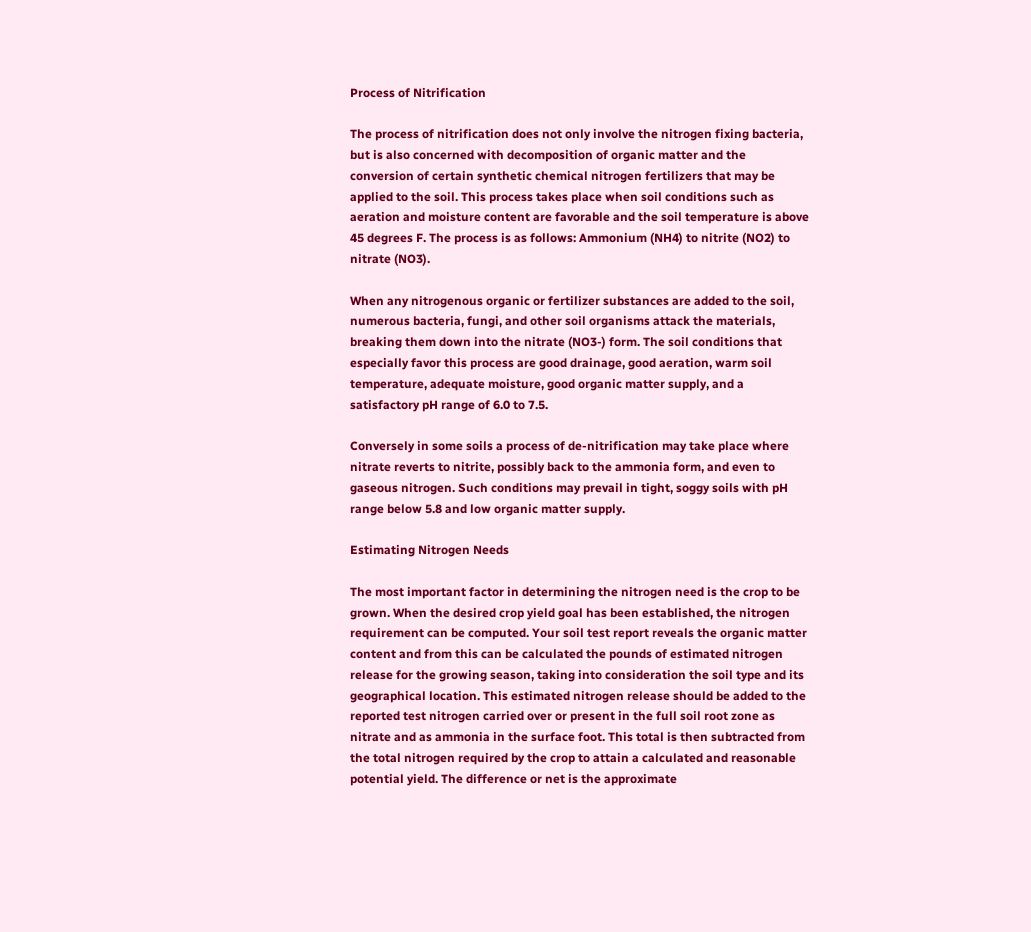Process of Nitrification

The process of nitrification does not only involve the nitrogen fixing bacteria, but is also concerned with decomposition of organic matter and the conversion of certain synthetic chemical nitrogen fertilizers that may be applied to the soil. This process takes place when soil conditions such as aeration and moisture content are favorable and the soil temperature is above 45 degrees F. The process is as follows: Ammonium (NH4) to nitrite (NO2) to nitrate (NO3).

When any nitrogenous organic or fertilizer substances are added to the soil, numerous bacteria, fungi, and other soil organisms attack the materials, breaking them down into the nitrate (NO3-) form. The soil conditions that especially favor this process are good drainage, good aeration, warm soil temperature, adequate moisture, good organic matter supply, and a satisfactory pH range of 6.0 to 7.5.

Conversely in some soils a process of de-nitrification may take place where nitrate reverts to nitrite, possibly back to the ammonia form, and even to gaseous nitrogen. Such conditions may prevail in tight, soggy soils with pH range below 5.8 and low organic matter supply.

Estimating Nitrogen Needs

The most important factor in determining the nitrogen need is the crop to be grown. When the desired crop yield goal has been established, the nitrogen requirement can be computed. Your soil test report reveals the organic matter content and from this can be calculated the pounds of estimated nitrogen release for the growing season, taking into consideration the soil type and its geographical location. This estimated nitrogen release should be added to the reported test nitrogen carried over or present in the full soil root zone as nitrate and as ammonia in the surface foot. This total is then subtracted from the total nitrogen required by the crop to attain a calculated and reasonable potential yield. The difference or net is the approximate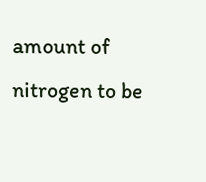amount of nitrogen to be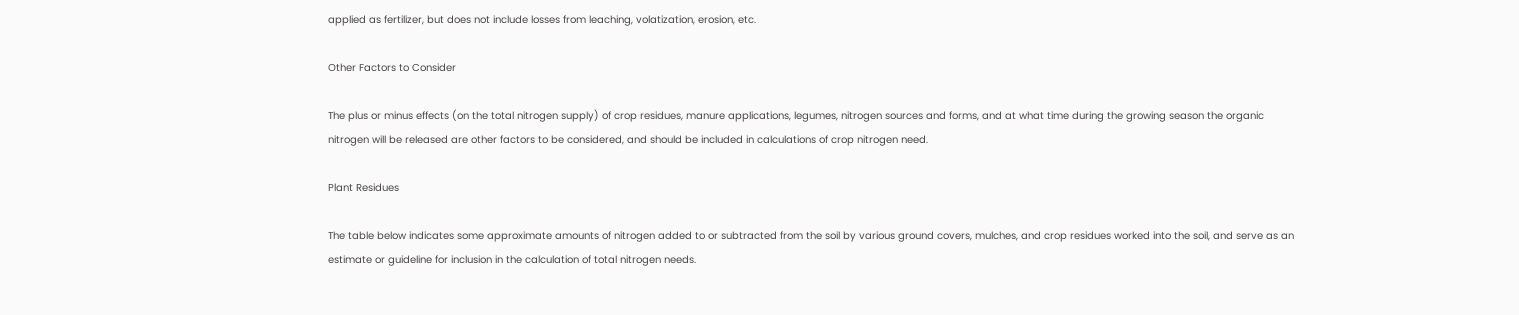applied as fertilizer, but does not include losses from leaching, volatization, erosion, etc.

Other Factors to Consider

The plus or minus effects (on the total nitrogen supply) of crop residues, manure applications, legumes, nitrogen sources and forms, and at what time during the growing season the organic nitrogen will be released are other factors to be considered, and should be included in calculations of crop nitrogen need.

Plant Residues

The table below indicates some approximate amounts of nitrogen added to or subtracted from the soil by various ground covers, mulches, and crop residues worked into the soil, and serve as an estimate or guideline for inclusion in the calculation of total nitrogen needs.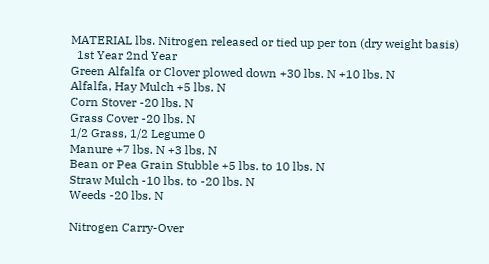MATERIAL lbs. Nitrogen released or tied up per ton (dry weight basis)
  1st Year 2nd Year
Green Alfalfa or Clover plowed down +30 lbs. N +10 lbs. N
Alfalfa, Hay Mulch +5 lbs. N
Corn Stover -20 lbs. N
Grass Cover -20 lbs. N
1/2 Grass, 1/2 Legume 0
Manure +7 lbs. N +3 lbs. N
Bean or Pea Grain Stubble +5 lbs. to 10 lbs. N
Straw Mulch -10 lbs. to -20 lbs. N
Weeds -20 lbs. N

Nitrogen Carry-Over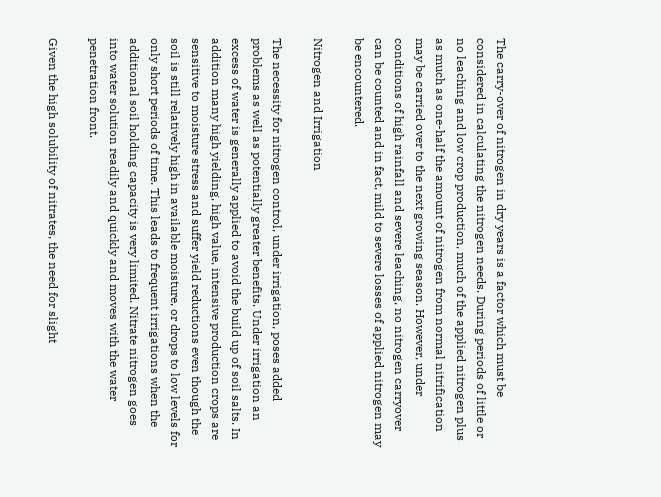The carry-over of nitrogen in dry years is a factor which must be considered in calculating the nitrogen needs. During periods of little or no leaching and low crop production, much of the applied nitrogen plus as much as one-half the amount of nitrogen from normal nitrification may be carried over to the next growing season. However, under conditions of high rainfall and severe leaching, no nitrogen carryover can be counted and in fact, mild to severe losses of applied nitrogen may be encountered.

Nitrogen and Irrigation

The necessity for nitrogen control, under irrigation, poses added problems as well as potentially greater benefits. Under irrigation an excess of water is generally applied to avoid the build up of soil salts. In addition many high yielding, high value, intensive production crops are sensitive to moisture stress and suffer yield reductions even though the soil is still relatively high in available moisture, or drops to low levels for only short periods of time. This leads to frequent irrigations when the additional soil holding capacity is very limited. Nitrate nitrogen goes into water solution readily and quickly and moves with the water penetration front.

Given the high solubility of nitrates, the need for slight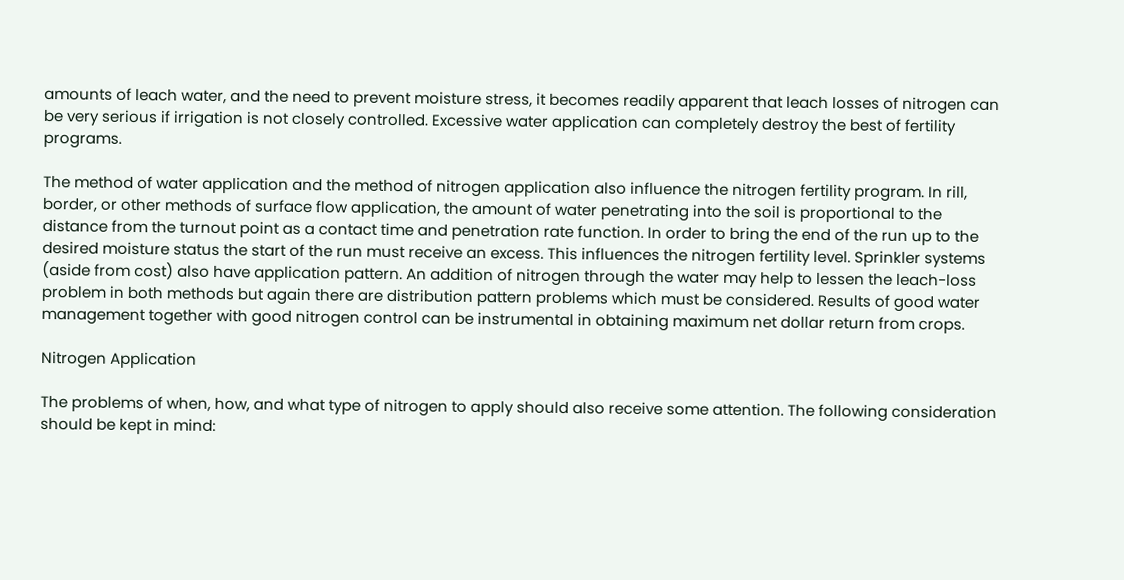amounts of leach water, and the need to prevent moisture stress, it becomes readily apparent that leach losses of nitrogen can be very serious if irrigation is not closely controlled. Excessive water application can completely destroy the best of fertility programs.

The method of water application and the method of nitrogen application also influence the nitrogen fertility program. In rill, border, or other methods of surface flow application, the amount of water penetrating into the soil is proportional to the distance from the turnout point as a contact time and penetration rate function. In order to bring the end of the run up to the desired moisture status the start of the run must receive an excess. This influences the nitrogen fertility level. Sprinkler systems (aside from cost) also have application pattern. An addition of nitrogen through the water may help to lessen the leach-loss problem in both methods but again there are distribution pattern problems which must be considered. Results of good water management together with good nitrogen control can be instrumental in obtaining maximum net dollar return from crops.

Nitrogen Application

The problems of when, how, and what type of nitrogen to apply should also receive some attention. The following consideration should be kept in mind: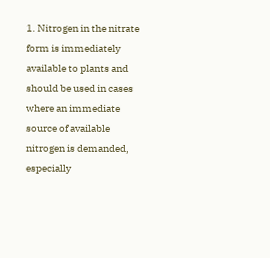1. Nitrogen in the nitrate form is immediately available to plants and should be used in cases where an immediate source of available nitrogen is demanded, especially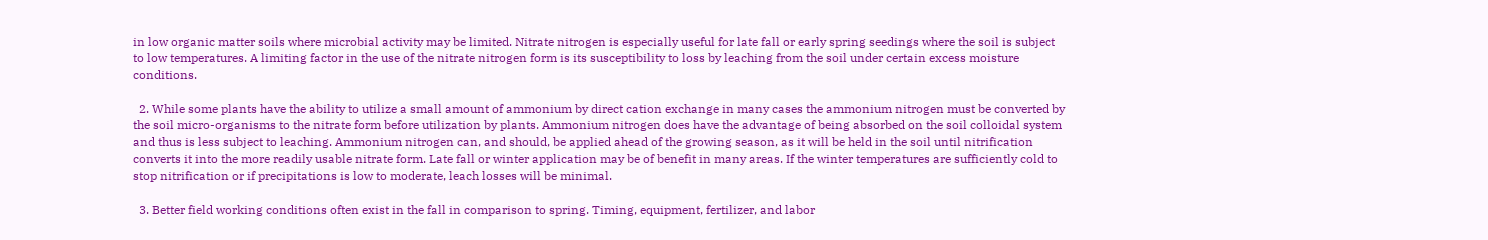in low organic matter soils where microbial activity may be limited. Nitrate nitrogen is especially useful for late fall or early spring seedings where the soil is subject to low temperatures. A limiting factor in the use of the nitrate nitrogen form is its susceptibility to loss by leaching from the soil under certain excess moisture conditions.

  2. While some plants have the ability to utilize a small amount of ammonium by direct cation exchange in many cases the ammonium nitrogen must be converted by the soil micro-organisms to the nitrate form before utilization by plants. Ammonium nitrogen does have the advantage of being absorbed on the soil colloidal system and thus is less subject to leaching. Ammonium nitrogen can, and should, be applied ahead of the growing season, as it will be held in the soil until nitrification converts it into the more readily usable nitrate form. Late fall or winter application may be of benefit in many areas. If the winter temperatures are sufficiently cold to stop nitrification or if precipitations is low to moderate, leach losses will be minimal.

  3. Better field working conditions often exist in the fall in comparison to spring. Timing, equipment, fertilizer, and labor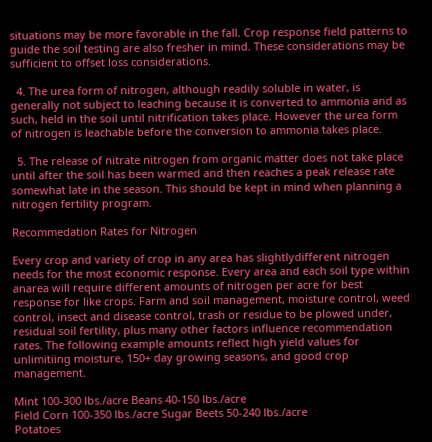situations may be more favorable in the fall. Crop response field patterns to guide the soil testing are also fresher in mind. These considerations may be sufficient to offset loss considerations.

  4. The urea form of nitrogen, although readily soluble in water, is generally not subject to leaching because it is converted to ammonia and as such, held in the soil until nitrification takes place. However the urea form of nitrogen is leachable before the conversion to ammonia takes place.

  5. The release of nitrate nitrogen from organic matter does not take place until after the soil has been warmed and then reaches a peak release rate somewhat late in the season. This should be kept in mind when planning a nitrogen fertility program.

Recommedation Rates for Nitrogen

Every crop and variety of crop in any area has slightlydifferent nitrogen needs for the most economic response. Every area and each soil type within anarea will require different amounts of nitrogen per acre for best response for like crops. Farm and soil management, moisture control, weed control, insect and disease control, trash or residue to be plowed under, residual soil fertility, plus many other factors influence recommendation rates. The following example amounts reflect high yield values for unlimitiing moisture, 150+ day growing seasons, and good crop management.

Mint 100-300 lbs./acre Beans 40-150 lbs./acre
Field Corn 100-350 lbs./acre Sugar Beets 50-240 lbs./acre
Potatoes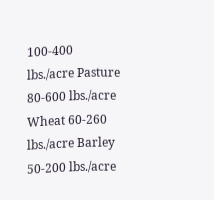100-400 lbs./acre Pasture 80-600 lbs./acre
Wheat 60-260 lbs./acre Barley 50-200 lbs./acre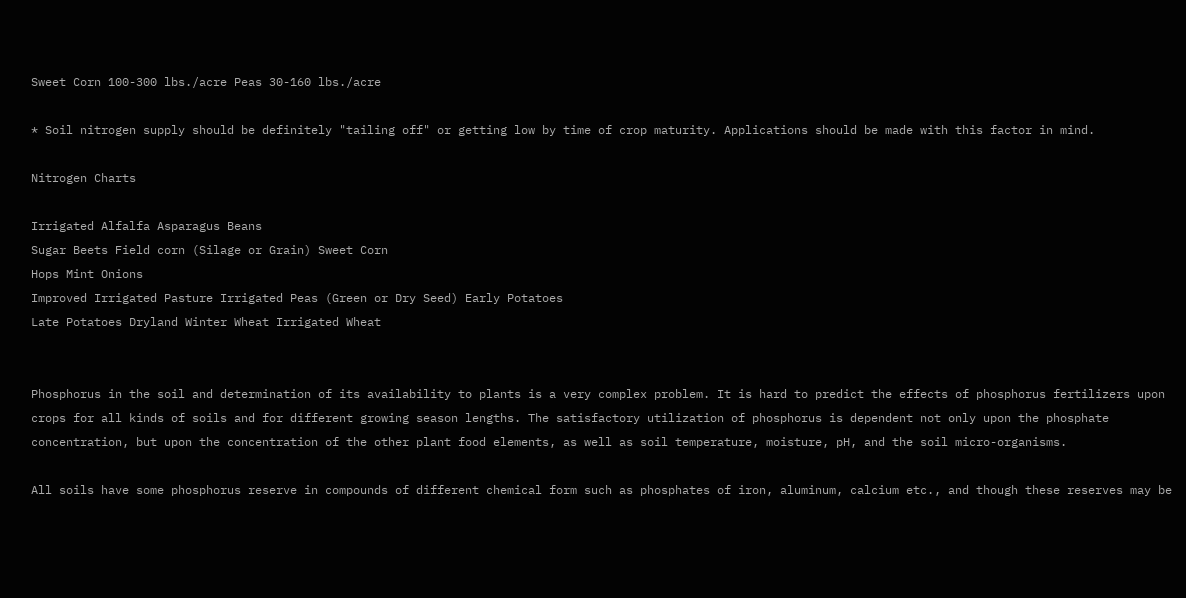Sweet Corn 100-300 lbs./acre Peas 30-160 lbs./acre

* Soil nitrogen supply should be definitely "tailing off" or getting low by time of crop maturity. Applications should be made with this factor in mind.

Nitrogen Charts

Irrigated Alfalfa Asparagus Beans
Sugar Beets Field corn (Silage or Grain) Sweet Corn
Hops Mint Onions
Improved Irrigated Pasture Irrigated Peas (Green or Dry Seed) Early Potatoes
Late Potatoes Dryland Winter Wheat Irrigated Wheat


Phosphorus in the soil and determination of its availability to plants is a very complex problem. It is hard to predict the effects of phosphorus fertilizers upon crops for all kinds of soils and for different growing season lengths. The satisfactory utilization of phosphorus is dependent not only upon the phosphate concentration, but upon the concentration of the other plant food elements, as well as soil temperature, moisture, pH, and the soil micro-organisms.

All soils have some phosphorus reserve in compounds of different chemical form such as phosphates of iron, aluminum, calcium etc., and though these reserves may be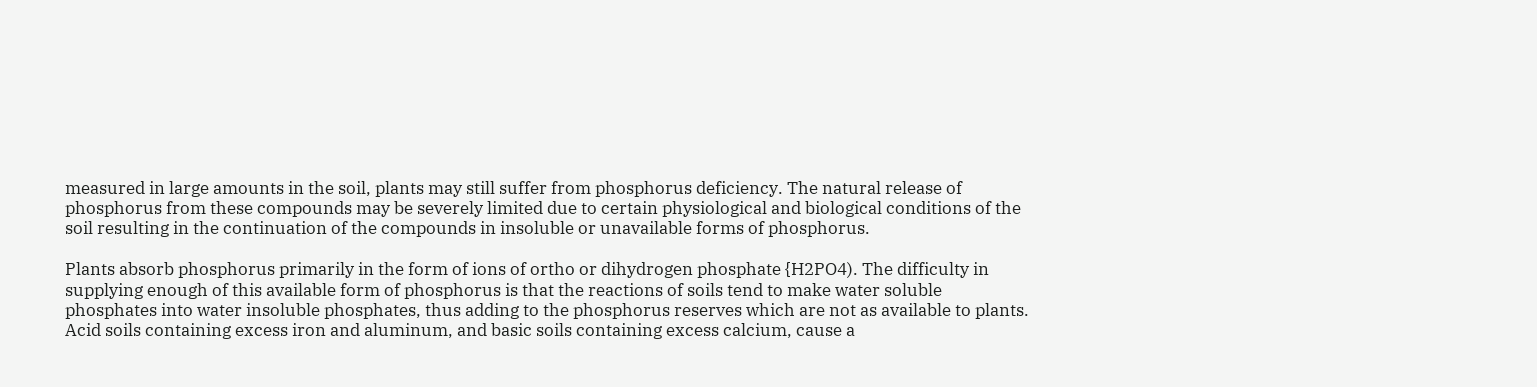measured in large amounts in the soil, plants may still suffer from phosphorus deficiency. The natural release of phosphorus from these compounds may be severely limited due to certain physiological and biological conditions of the soil resulting in the continuation of the compounds in insoluble or unavailable forms of phosphorus.

Plants absorb phosphorus primarily in the form of ions of ortho or dihydrogen phosphate {H2PO4). The difficulty in supplying enough of this available form of phosphorus is that the reactions of soils tend to make water soluble phosphates into water insoluble phosphates, thus adding to the phosphorus reserves which are not as available to plants. Acid soils containing excess iron and aluminum, and basic soils containing excess calcium, cause a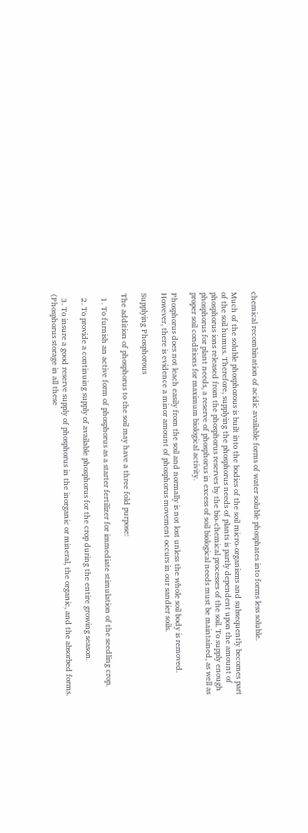chemical recombination of acidic available forms of water soluble phosphates into forms less soluble.

Much of the soluble phosphorous is built into the bodies of the soil micro-organisms and subsequently becomes part of the soil humus. Therefore, supplying the phosphorus needs of plants is partly dependent upon the amount of phosphorus ions released from the phosphorus reserves by the bio-chemical processes of the soil. To supply enough phosphorus for plant needs, a reserve of phosphorus in excess of soil biological needs must be maintained, as well as proper soil conditions for maximum biological activity.

Phosphorus does not leach easily from the soil and normally is not lost unless the whole soil body is removed. However, there is evidence a minor amount of phosphorus movement occurs in our sandier soils.

Supplying Phosphorous

The addition of phosphorus to the soil may have a three fold purpose:

  1. To furnish an active form of phosphorus as a starter fertilizer for immediate stimulation of the seedling crop.

  2. To provide a continuing supply of available phosphorus for the crop during the entire growing season.

  3. To insure a good reserve supply of phosphorus in the inorganic or mineral, the organic, and the absorbed forms. (Phosphorus storage in all these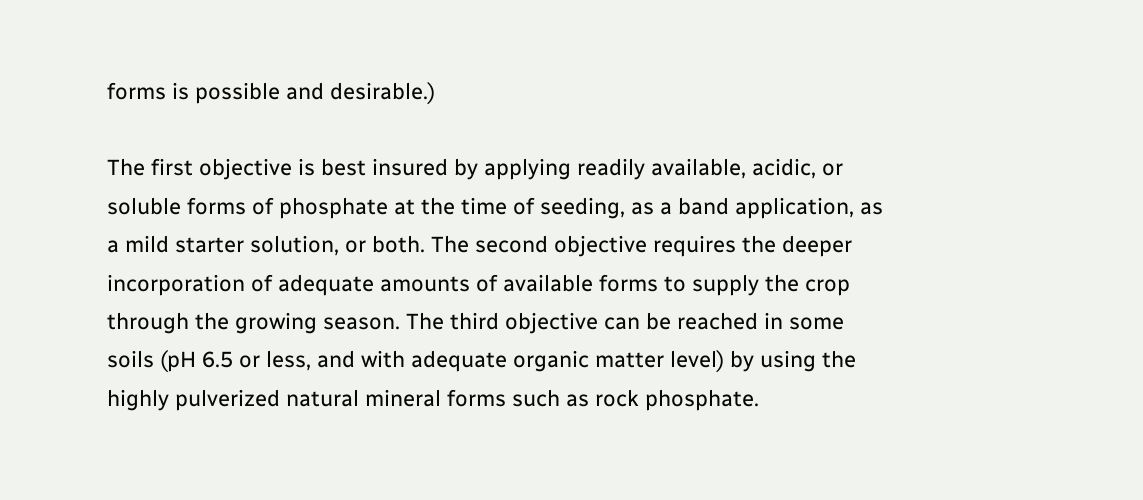forms is possible and desirable.)

The first objective is best insured by applying readily available, acidic, or soluble forms of phosphate at the time of seeding, as a band application, as a mild starter solution, or both. The second objective requires the deeper incorporation of adequate amounts of available forms to supply the crop through the growing season. The third objective can be reached in some soils (pH 6.5 or less, and with adequate organic matter level) by using the highly pulverized natural mineral forms such as rock phosphate.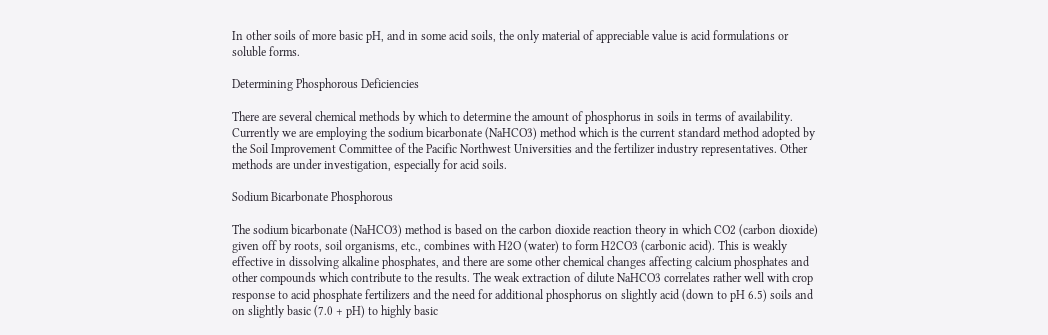In other soils of more basic pH, and in some acid soils, the only material of appreciable value is acid formulations or soluble forms.

Determining Phosphorous Deficiencies

There are several chemical methods by which to determine the amount of phosphorus in soils in terms of availability. Currently we are employing the sodium bicarbonate (NaHCO3) method which is the current standard method adopted by the Soil Improvement Committee of the Pacific Northwest Universities and the fertilizer industry representatives. Other methods are under investigation, especially for acid soils.

Sodium Bicarbonate Phosphorous

The sodium bicarbonate (NaHCO3) method is based on the carbon dioxide reaction theory in which CO2 (carbon dioxide) given off by roots, soil organisms, etc., combines with H2O (water) to form H2CO3 (carbonic acid). This is weakly effective in dissolving alkaline phosphates, and there are some other chemical changes affecting calcium phosphates and other compounds which contribute to the results. The weak extraction of dilute NaHCO3 correlates rather well with crop response to acid phosphate fertilizers and the need for additional phosphorus on slightly acid (down to pH 6.5) soils and on slightly basic (7.0 + pH) to highly basic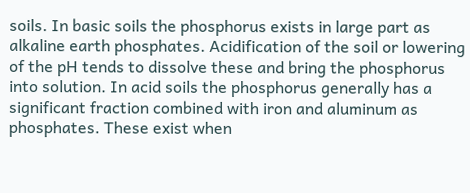soils. In basic soils the phosphorus exists in large part as alkaline earth phosphates. Acidification of the soil or lowering of the pH tends to dissolve these and bring the phosphorus into solution. In acid soils the phosphorus generally has a significant fraction combined with iron and aluminum as phosphates. These exist when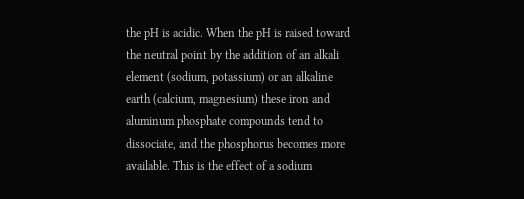the pH is acidic. When the pH is raised toward the neutral point by the addition of an alkali element (sodium, potassium) or an alkaline earth (calcium, magnesium) these iron and aluminum phosphate compounds tend to dissociate, and the phosphorus becomes more available. This is the effect of a sodium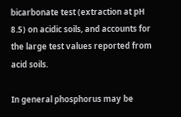bicarbonate test (extraction at pH 8.5) on acidic soils, and accounts for the large test values reported from acid soils.

In general phosphorus may be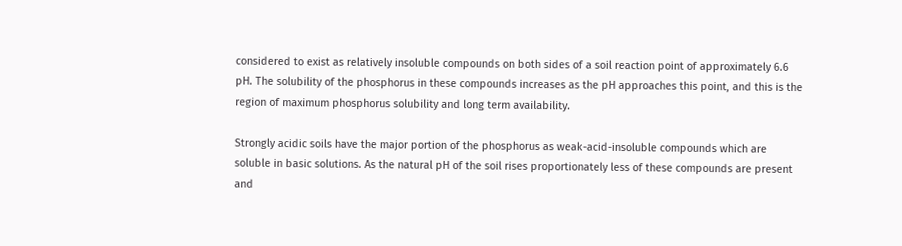considered to exist as relatively insoluble compounds on both sides of a soil reaction point of approximately 6.6 pH. The solubility of the phosphorus in these compounds increases as the pH approaches this point, and this is the region of maximum phosphorus solubility and long term availability.

Strongly acidic soils have the major portion of the phosphorus as weak-acid-insoluble compounds which are soluble in basic solutions. As the natural pH of the soil rises proportionately less of these compounds are present and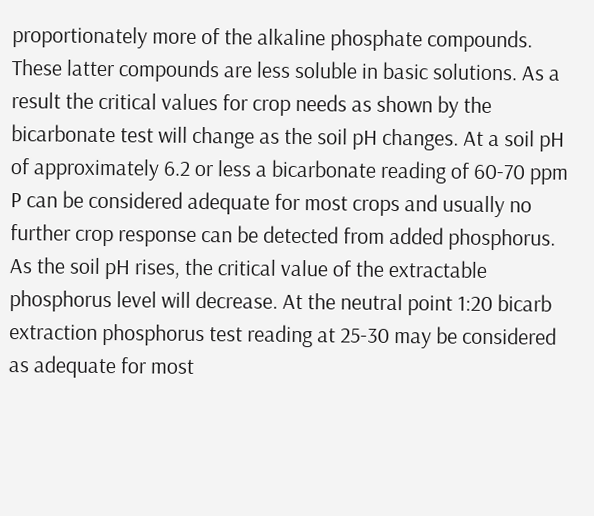proportionately more of the alkaline phosphate compounds. These latter compounds are less soluble in basic solutions. As a result the critical values for crop needs as shown by the bicarbonate test will change as the soil pH changes. At a soil pH of approximately 6.2 or less a bicarbonate reading of 60-70 ppm P can be considered adequate for most crops and usually no further crop response can be detected from added phosphorus. As the soil pH rises, the critical value of the extractable phosphorus level will decrease. At the neutral point 1:20 bicarb extraction phosphorus test reading at 25-30 may be considered as adequate for most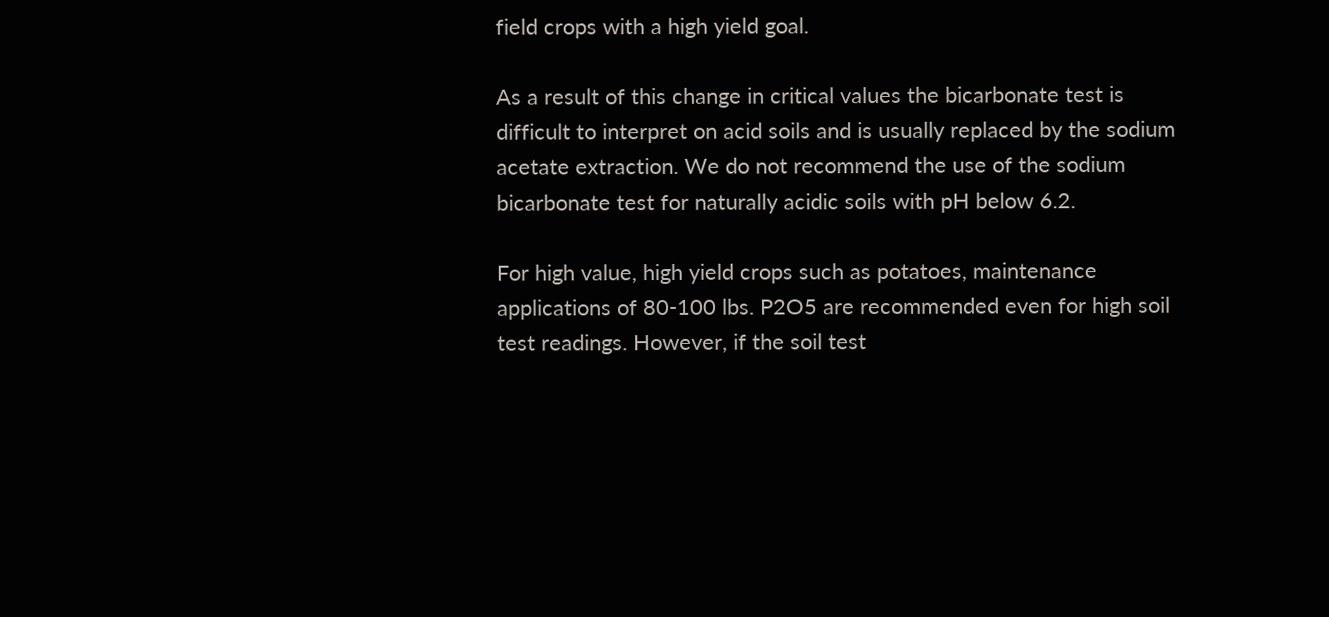field crops with a high yield goal.

As a result of this change in critical values the bicarbonate test is difficult to interpret on acid soils and is usually replaced by the sodium acetate extraction. We do not recommend the use of the sodium bicarbonate test for naturally acidic soils with pH below 6.2.

For high value, high yield crops such as potatoes, maintenance applications of 80-100 lbs. P2O5 are recommended even for high soil test readings. However, if the soil test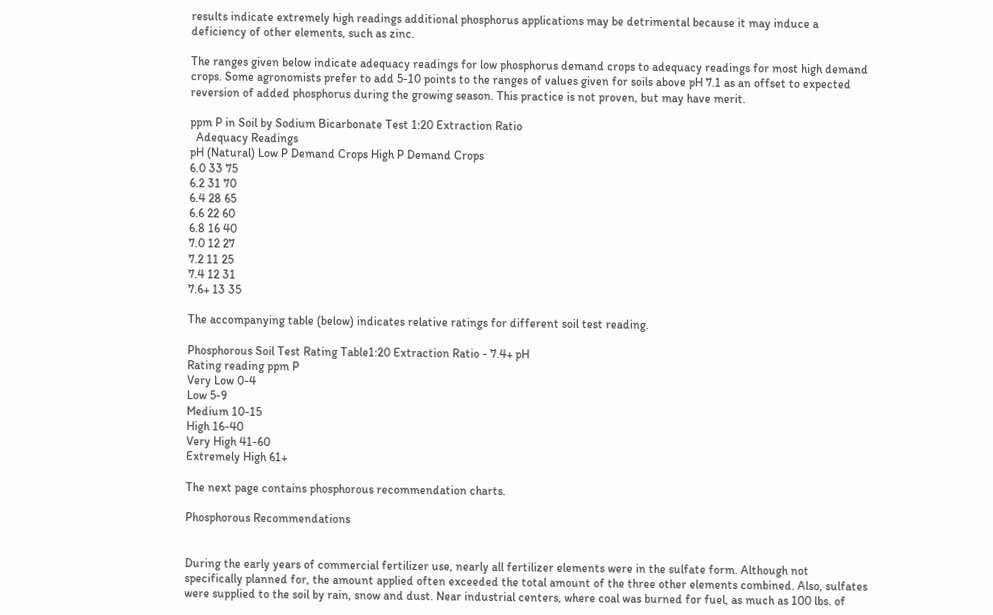results indicate extremely high readings additional phosphorus applications may be detrimental because it may induce a deficiency of other elements, such as zinc.

The ranges given below indicate adequacy readings for low phosphorus demand crops to adequacy readings for most high demand crops. Some agronomists prefer to add 5-10 points to the ranges of values given for soils above pH 7.1 as an offset to expected reversion of added phosphorus during the growing season. This practice is not proven, but may have merit.

ppm P in Soil by Sodium Bicarbonate Test 1:20 Extraction Ratio
  Adequacy Readings
pH (Natural) Low P Demand Crops High P Demand Crops
6.0 33 75
6.2 31 70
6.4 28 65
6.6 22 60
6.8 16 40
7.0 12 27
7.2 11 25
7.4 12 31
7.6+ 13 35

The accompanying table (below) indicates relative ratings for different soil test reading.

Phosphorous Soil Test Rating Table1:20 Extraction Ratio - 7.4+ pH
Rating reading ppm P
Very Low 0-4
Low 5-9
Medium 10-15
High 16-40
Very High 41-60
Extremely High 61+

The next page contains phosphorous recommendation charts.

Phosphorous Recommendations


During the early years of commercial fertilizer use, nearly all fertilizer elements were in the sulfate form. Although not specifically planned for, the amount applied often exceeded the total amount of the three other elements combined. Also, sulfates were supplied to the soil by rain, snow and dust. Near industrial centers, where coal was burned for fuel, as much as 100 lbs. of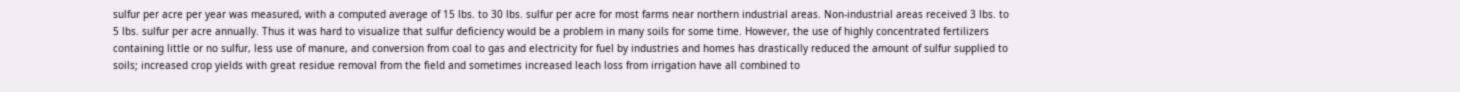sulfur per acre per year was measured, with a computed average of 15 lbs. to 30 lbs. sulfur per acre for most farms near northern industrial areas. Non-industrial areas received 3 lbs. to 5 lbs. sulfur per acre annually. Thus it was hard to visualize that sulfur deficiency would be a problem in many soils for some time. However, the use of highly concentrated fertilizers containing little or no sulfur, less use of manure, and conversion from coal to gas and electricity for fuel by industries and homes has drastically reduced the amount of sulfur supplied to soils; increased crop yields with great residue removal from the field and sometimes increased leach loss from irrigation have all combined to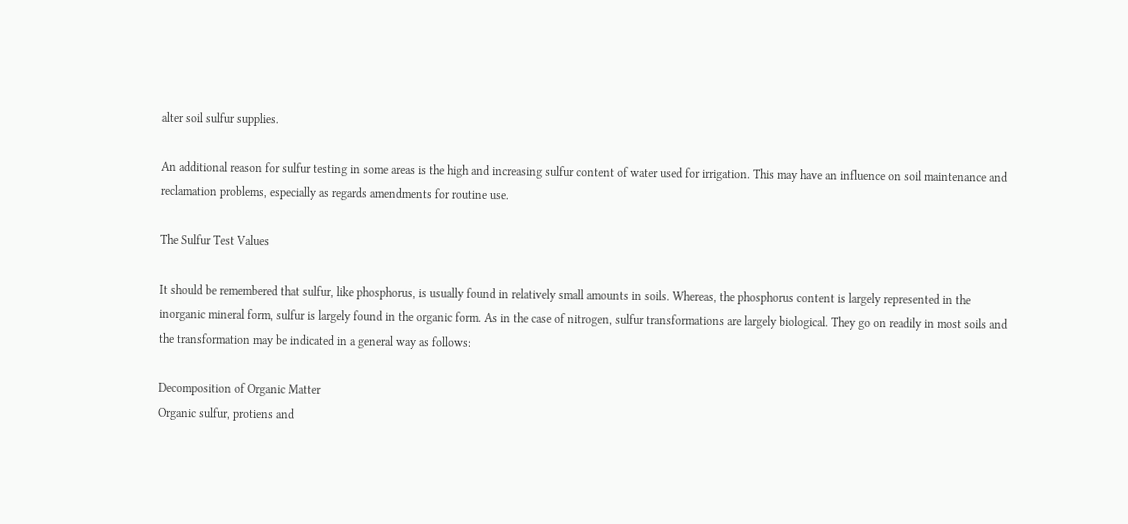alter soil sulfur supplies.

An additional reason for sulfur testing in some areas is the high and increasing sulfur content of water used for irrigation. This may have an influence on soil maintenance and reclamation problems, especially as regards amendments for routine use.

The Sulfur Test Values

It should be remembered that sulfur, like phosphorus, is usually found in relatively small amounts in soils. Whereas, the phosphorus content is largely represented in the inorganic mineral form, sulfur is largely found in the organic form. As in the case of nitrogen, sulfur transformations are largely biological. They go on readily in most soils and the transformation may be indicated in a general way as follows:

Decomposition of Organic Matter
Organic sulfur, protiens and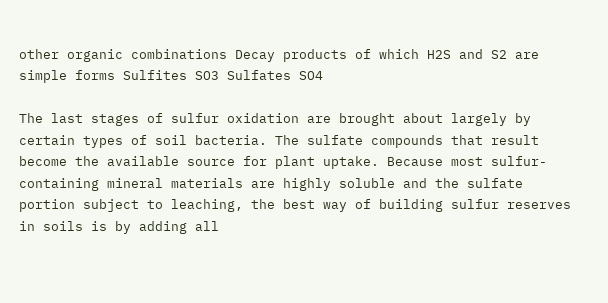other organic combinations Decay products of which H2S and S2 are simple forms Sulfites SO3 Sulfates SO4

The last stages of sulfur oxidation are brought about largely by certain types of soil bacteria. The sulfate compounds that result become the available source for plant uptake. Because most sulfur-containing mineral materials are highly soluble and the sulfate portion subject to leaching, the best way of building sulfur reserves in soils is by adding all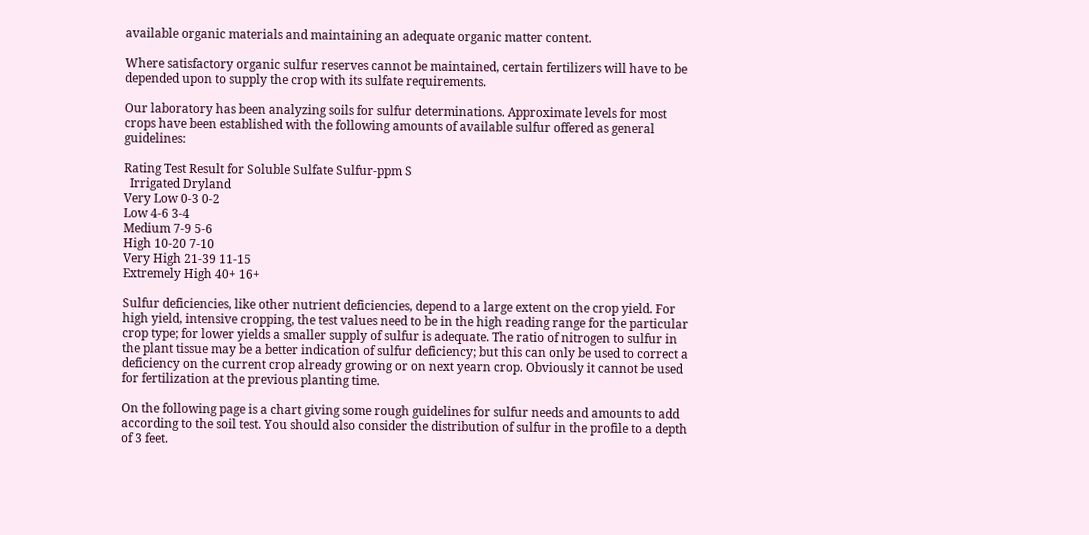available organic materials and maintaining an adequate organic matter content.

Where satisfactory organic sulfur reserves cannot be maintained, certain fertilizers will have to be depended upon to supply the crop with its sulfate requirements.

Our laboratory has been analyzing soils for sulfur determinations. Approximate levels for most crops have been established with the following amounts of available sulfur offered as general guidelines:

Rating Test Result for Soluble Sulfate Sulfur-ppm S
  Irrigated Dryland
Very Low 0-3 0-2
Low 4-6 3-4
Medium 7-9 5-6
High 10-20 7-10
Very High 21-39 11-15
Extremely High 40+ 16+

Sulfur deficiencies, like other nutrient deficiencies, depend to a large extent on the crop yield. For high yield, intensive cropping, the test values need to be in the high reading range for the particular crop type; for lower yields a smaller supply of sulfur is adequate. The ratio of nitrogen to sulfur in the plant tissue may be a better indication of sulfur deficiency; but this can only be used to correct a deficiency on the current crop already growing or on next yearn crop. Obviously it cannot be used for fertilization at the previous planting time.

On the following page is a chart giving some rough guidelines for sulfur needs and amounts to add according to the soil test. You should also consider the distribution of sulfur in the profile to a depth of 3 feet.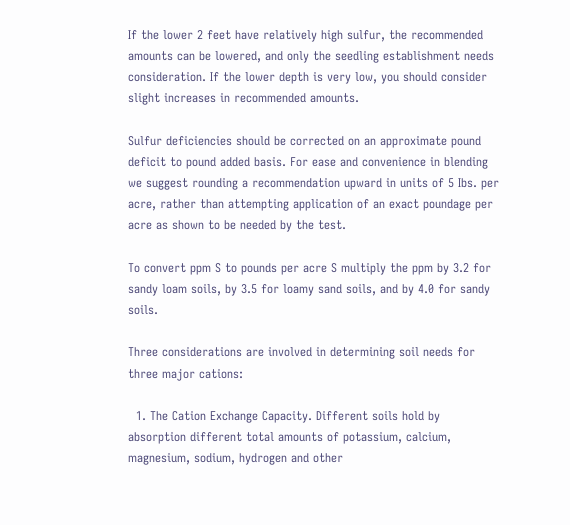If the lower 2 feet have relatively high sulfur, the recommended amounts can be lowered, and only the seedling establishment needs consideration. If the lower depth is very low, you should consider slight increases in recommended amounts.

Sulfur deficiencies should be corrected on an approximate pound deficit to pound added basis. For ease and convenience in blending we suggest rounding a recommendation upward in units of 5 Ibs. per acre, rather than attempting application of an exact poundage per acre as shown to be needed by the test.

To convert ppm S to pounds per acre S multiply the ppm by 3.2 for sandy loam soils, by 3.5 for loamy sand soils, and by 4.0 for sandy soils.

Three considerations are involved in determining soil needs for three major cations:

  1. The Cation Exchange Capacity. Different soils hold by absorption different total amounts of potassium, calcium, magnesium, sodium, hydrogen and other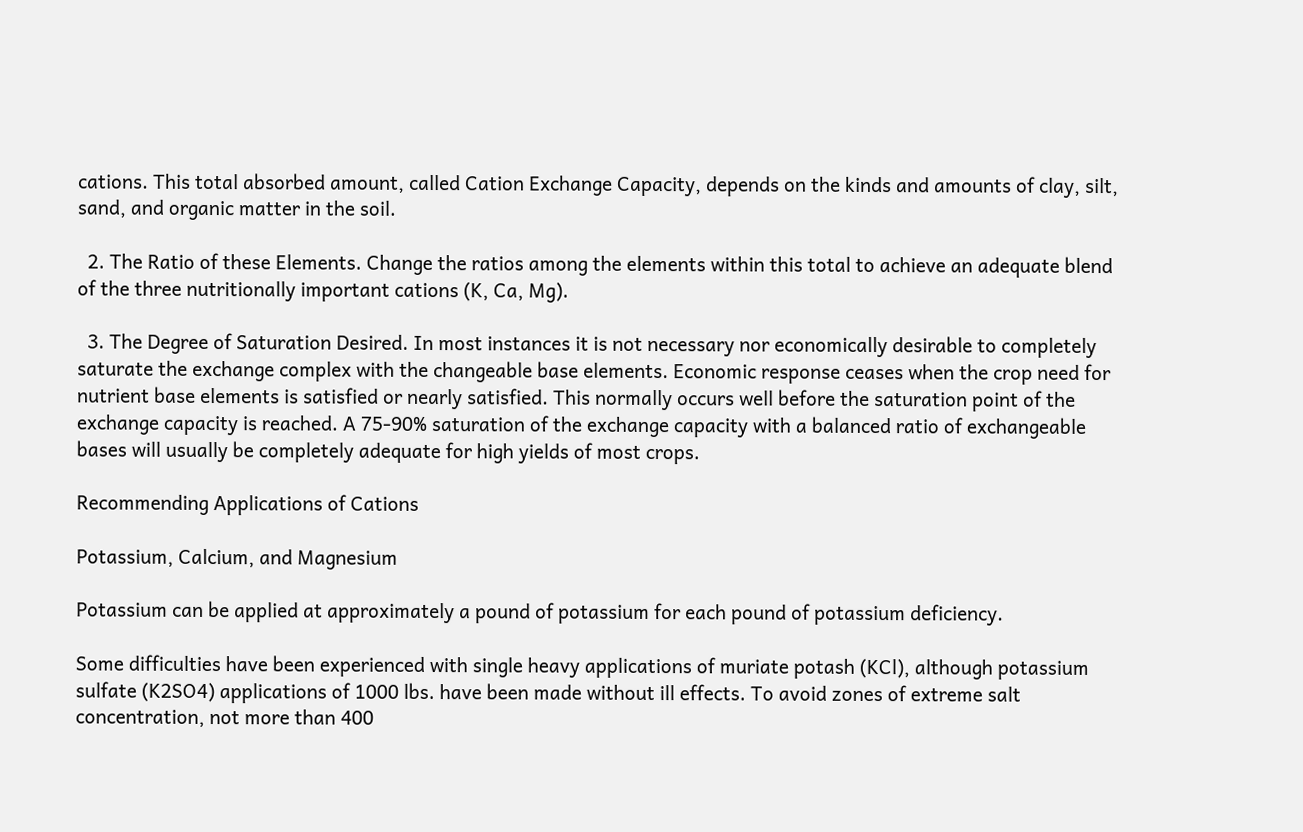cations. This total absorbed amount, called Cation Exchange Capacity, depends on the kinds and amounts of clay, silt, sand, and organic matter in the soil.

  2. The Ratio of these Elements. Change the ratios among the elements within this total to achieve an adequate blend of the three nutritionally important cations (K, Ca, Mg).

  3. The Degree of Saturation Desired. In most instances it is not necessary nor economically desirable to completely saturate the exchange complex with the changeable base elements. Economic response ceases when the crop need for nutrient base elements is satisfied or nearly satisfied. This normally occurs well before the saturation point of the exchange capacity is reached. A 75-90% saturation of the exchange capacity with a balanced ratio of exchangeable bases will usually be completely adequate for high yields of most crops.

Recommending Applications of Cations

Potassium, Calcium, and Magnesium

Potassium can be applied at approximately a pound of potassium for each pound of potassium deficiency.

Some difficulties have been experienced with single heavy applications of muriate potash (KCl), although potassium sulfate (K2SO4) applications of 1000 lbs. have been made without ill effects. To avoid zones of extreme salt concentration, not more than 400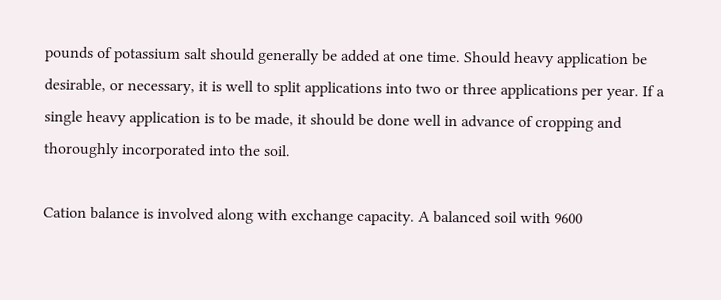pounds of potassium salt should generally be added at one time. Should heavy application be desirable, or necessary, it is well to split applications into two or three applications per year. If a single heavy application is to be made, it should be done well in advance of cropping and thoroughly incorporated into the soil.

Cation balance is involved along with exchange capacity. A balanced soil with 9600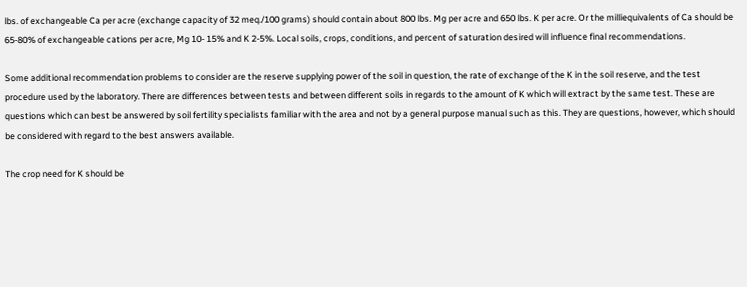lbs. of exchangeable Ca per acre (exchange capacity of 32 meq./100 grams) should contain about 800 lbs. Mg per acre and 650 lbs. K per acre. Or the milliequivalents of Ca should be 65-80% of exchangeable cations per acre, Mg 10- 15% and K 2-5%. Local soils, crops, conditions, and percent of saturation desired will influence final recommendations.

Some additional recommendation problems to consider are the reserve supplying power of the soil in question, the rate of exchange of the K in the soil reserve, and the test procedure used by the laboratory. There are differences between tests and between different soils in regards to the amount of K which will extract by the same test. These are questions which can best be answered by soil fertility specialists familiar with the area and not by a general purpose manual such as this. They are questions, however, which should be considered with regard to the best answers available.

The crop need for K should be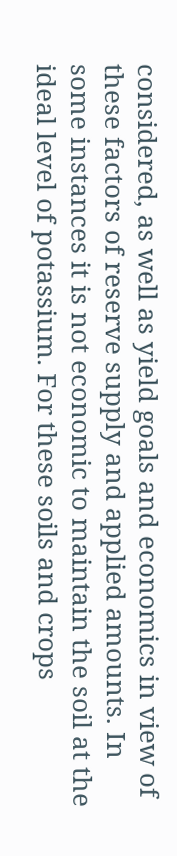considered, as well as yield goals and economics in view of these factors of reserve supply and applied amounts. In some instances it is not economic to maintain the soil at the ideal level of potassium. For these soils and crops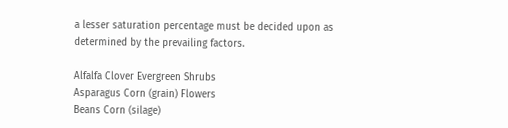a lesser saturation percentage must be decided upon as determined by the prevailing factors.

Alfalfa Clover Evergreen Shrubs
Asparagus Corn (grain) Flowers
Beans Corn (silage)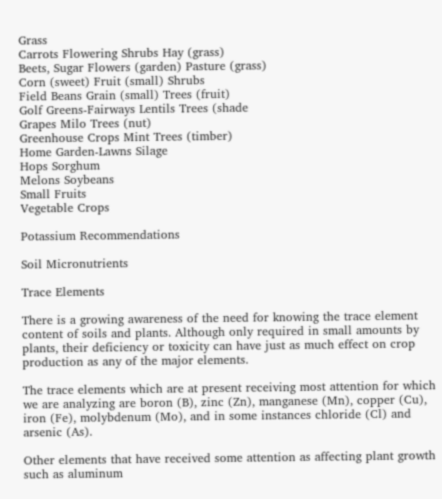Grass
Carrots Flowering Shrubs Hay (grass)
Beets, Sugar Flowers (garden) Pasture (grass)
Corn (sweet) Fruit (small) Shrubs
Field Beans Grain (small) Trees (fruit)
Golf Greens-Fairways Lentils Trees (shade
Grapes Milo Trees (nut)
Greenhouse Crops Mint Trees (timber)
Home Garden-Lawns Silage
Hops Sorghum
Melons Soybeans
Small Fruits
Vegetable Crops

Potassium Recommendations

Soil Micronutrients

Trace Elements

There is a growing awareness of the need for knowing the trace element content of soils and plants. Although only required in small amounts by plants, their deficiency or toxicity can have just as much effect on crop production as any of the major elements.

The trace elements which are at present receiving most attention for which we are analyzing are boron (B), zinc (Zn), manganese (Mn), copper (Cu), iron (Fe), molybdenum (Mo), and in some instances chloride (Cl) and arsenic (As).

Other elements that have received some attention as affecting plant growth such as aluminum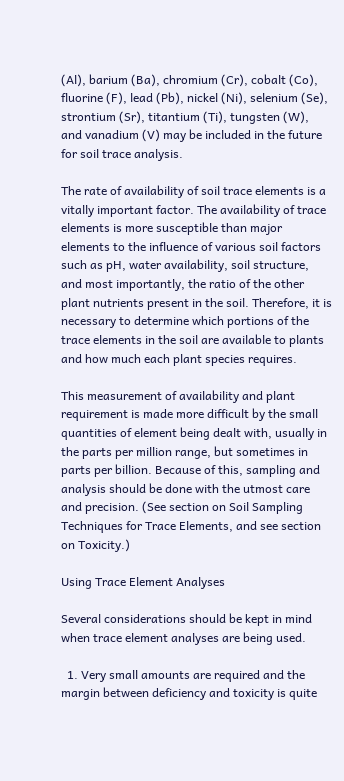(Al), barium (Ba), chromium (Cr), cobalt (Co), fluorine (F), lead (Pb), nickel (Ni), selenium (Se), strontium (Sr), titantium (Ti), tungsten (W), and vanadium (V) may be included in the future for soil trace analysis.

The rate of availability of soil trace elements is a vitally important factor. The availability of trace elements is more susceptible than major elements to the influence of various soil factors such as pH, water availability, soil structure, and most importantly, the ratio of the other plant nutrients present in the soil. Therefore, it is necessary to determine which portions of the trace elements in the soil are available to plants and how much each plant species requires.

This measurement of availability and plant requirement is made more difficult by the small quantities of element being dealt with, usually in the parts per million range, but sometimes in parts per billion. Because of this, sampling and analysis should be done with the utmost care and precision. (See section on Soil Sampling Techniques for Trace Elements, and see section on Toxicity.)

Using Trace Element Analyses

Several considerations should be kept in mind when trace element analyses are being used.

  1. Very small amounts are required and the margin between deficiency and toxicity is quite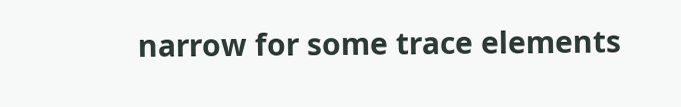narrow for some trace elements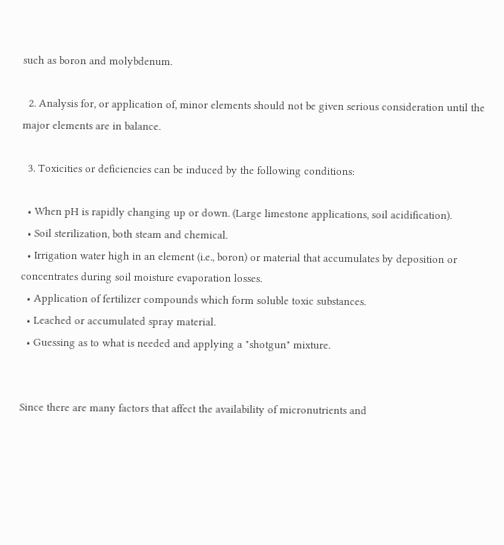such as boron and molybdenum.

  2. Analysis for, or application of, minor elements should not be given serious consideration until the major elements are in balance.

  3. Toxicities or deficiencies can be induced by the following conditions:

  • When pH is rapidly changing up or down. (Large limestone applications, soil acidification).
  • Soil sterilization, both steam and chemical.
  • Irrigation water high in an element (i.e., boron) or material that accumulates by deposition or concentrates during soil moisture evaporation losses.
  • Application of fertilizer compounds which form soluble toxic substances.
  • Leached or accumulated spray material.
  • Guessing as to what is needed and applying a "shotgun" mixture.


Since there are many factors that affect the availability of micronutrients and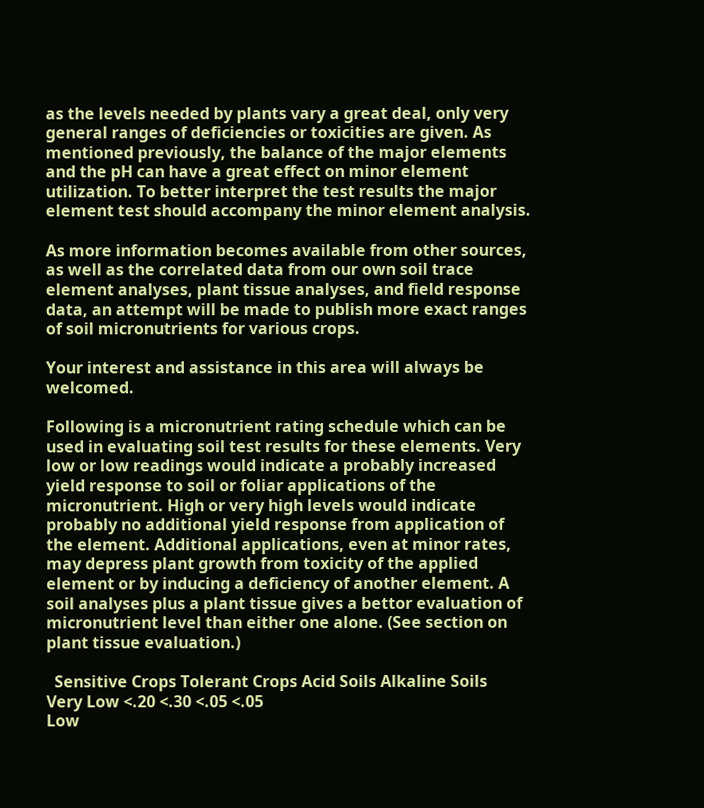as the levels needed by plants vary a great deal, only very general ranges of deficiencies or toxicities are given. As mentioned previously, the balance of the major elements and the pH can have a great effect on minor element utilization. To better interpret the test results the major element test should accompany the minor element analysis.

As more information becomes available from other sources, as well as the correlated data from our own soil trace element analyses, plant tissue analyses, and field response data, an attempt will be made to publish more exact ranges of soil micronutrients for various crops.

Your interest and assistance in this area will always be welcomed.

Following is a micronutrient rating schedule which can be used in evaluating soil test results for these elements. Very low or low readings would indicate a probably increased yield response to soil or foliar applications of the micronutrient. High or very high levels would indicate probably no additional yield response from application of the element. Additional applications, even at minor rates, may depress plant growth from toxicity of the applied element or by inducing a deficiency of another element. A soil analyses plus a plant tissue gives a bettor evaluation of micronutrient level than either one alone. (See section on plant tissue evaluation.)

  Sensitive Crops Tolerant Crops Acid Soils Alkaline Soils
Very Low <.20 <.30 <.05 <.05
Low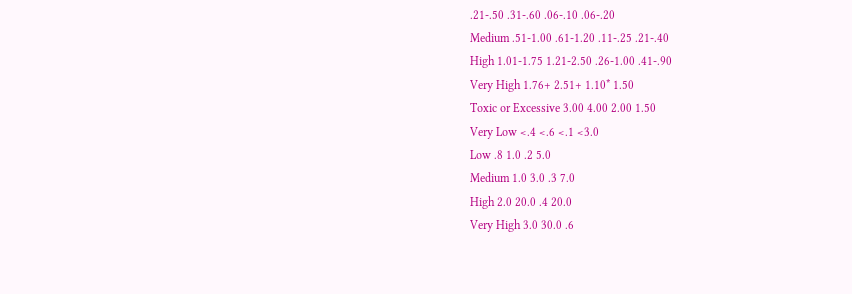.21-.50 .31-.60 .06-.10 .06-.20
Medium .51-1.00 .61-1.20 .11-.25 .21-.40
High 1.01-1.75 1.21-2.50 .26-1.00 .41-.90
Very High 1.76+ 2.51+ 1.10* 1.50
Toxic or Excessive 3.00 4.00 2.00 1.50
Very Low <.4 <.6 <.1 <3.0
Low .8 1.0 .2 5.0
Medium 1.0 3.0 .3 7.0
High 2.0 20.0 .4 20.0
Very High 3.0 30.0 .6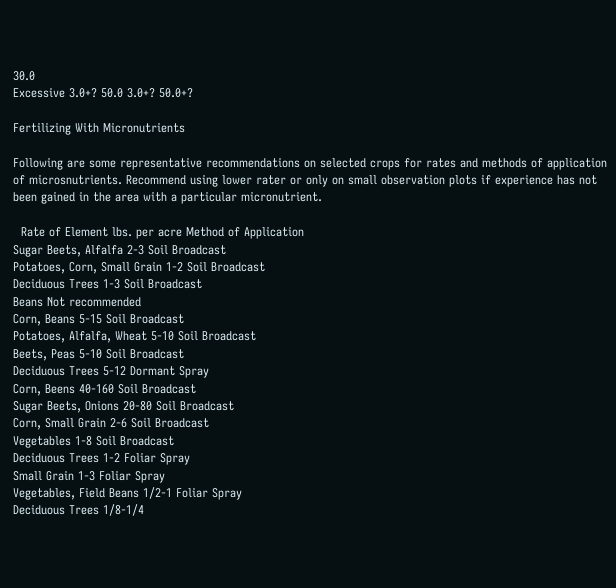30.0
Excessive 3.0+? 50.0 3.0+? 50.0+?

Fertilizing With Micronutrients

Following are some representative recommendations on selected crops for rates and methods of application of microsnutrients. Recommend using lower rater or only on small observation plots if experience has not been gained in the area with a particular micronutrient.

  Rate of Element lbs. per acre Method of Application
Sugar Beets, Alfalfa 2-3 Soil Broadcast
Potatoes, Corn, Small Grain 1-2 Soil Broadcast
Deciduous Trees 1-3 Soil Broadcast
Beans Not recommended
Corn, Beans 5-15 Soil Broadcast
Potatoes, Alfalfa, Wheat 5-10 Soil Broadcast
Beets, Peas 5-10 Soil Broadcast
Deciduous Trees 5-12 Dormant Spray
Corn, Beens 40-160 Soil Broadcast
Sugar Beets, Onions 20-80 Soil Broadcast
Corn, Small Grain 2-6 Soil Broadcast
Vegetables 1-8 Soil Broadcast
Deciduous Trees 1-2 Foliar Spray
Small Grain 1-3 Foliar Spray
Vegetables, Field Beans 1/2-1 Foliar Spray
Deciduous Trees 1/8-1/4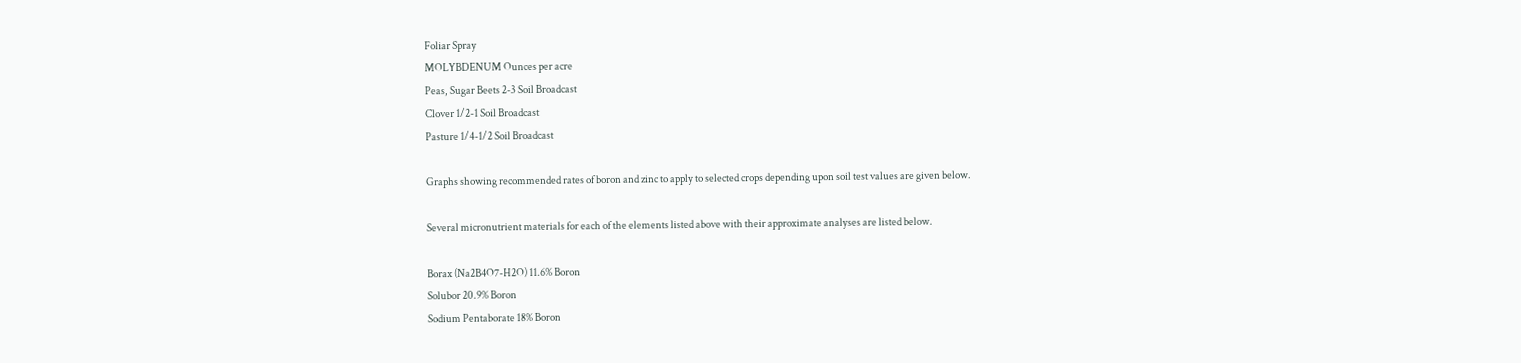Foliar Spray
MOLYBDENUM Ounces per acre
Peas, Sugar Beets 2-3 Soil Broadcast
Clover 1/2-1 Soil Broadcast
Pasture 1/4-1/2 Soil Broadcast

Graphs showing recommended rates of boron and zinc to apply to selected crops depending upon soil test values are given below.

Several micronutrient materials for each of the elements listed above with their approximate analyses are listed below.

Borax (Na2B4O7-H2O) 11.6% Boron
Solubor 20.9% Boron
Sodium Pentaborate 18% Boron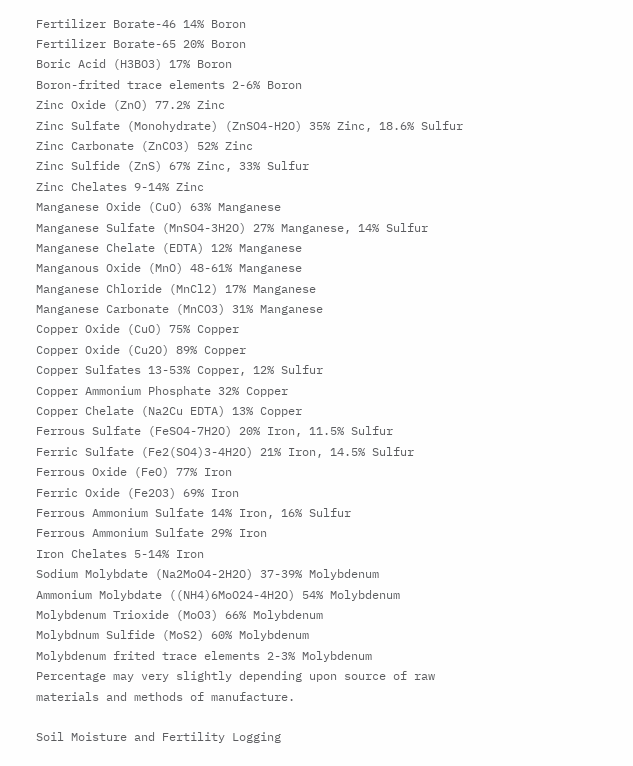Fertilizer Borate-46 14% Boron
Fertilizer Borate-65 20% Boron
Boric Acid (H3BO3) 17% Boron
Boron-frited trace elements 2-6% Boron
Zinc Oxide (ZnO) 77.2% Zinc
Zinc Sulfate (Monohydrate) (ZnSO4-H2O) 35% Zinc, 18.6% Sulfur
Zinc Carbonate (ZnCO3) 52% Zinc
Zinc Sulfide (ZnS) 67% Zinc, 33% Sulfur
Zinc Chelates 9-14% Zinc
Manganese Oxide (CuO) 63% Manganese
Manganese Sulfate (MnSO4-3H2O) 27% Manganese, 14% Sulfur
Manganese Chelate (EDTA) 12% Manganese
Manganous Oxide (MnO) 48-61% Manganese
Manganese Chloride (MnCl2) 17% Manganese
Manganese Carbonate (MnCO3) 31% Manganese
Copper Oxide (CuO) 75% Copper
Copper Oxide (Cu2O) 89% Copper
Copper Sulfates 13-53% Copper, 12% Sulfur
Copper Ammonium Phosphate 32% Copper
Copper Chelate (Na2Cu EDTA) 13% Copper
Ferrous Sulfate (FeSO4-7H2O) 20% Iron, 11.5% Sulfur
Ferric Sulfate (Fe2(SO4)3-4H2O) 21% Iron, 14.5% Sulfur
Ferrous Oxide (FeO) 77% Iron
Ferric Oxide (Fe2O3) 69% Iron
Ferrous Ammonium Sulfate 14% Iron, 16% Sulfur
Ferrous Ammonium Sulfate 29% Iron
Iron Chelates 5-14% Iron
Sodium Molybdate (Na2MoO4-2H2O) 37-39% Molybdenum
Ammonium Molybdate ((NH4)6MoO24-4H2O) 54% Molybdenum
Molybdenum Trioxide (MoO3) 66% Molybdenum
Molybdnum Sulfide (MoS2) 60% Molybdenum
Molybdenum frited trace elements 2-3% Molybdenum
Percentage may very slightly depending upon source of raw materials and methods of manufacture.

Soil Moisture and Fertility Logging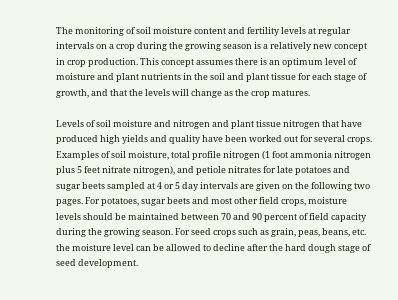The monitoring of soil moisture content and fertility levels at regular intervals on a crop during the growing season is a relatively new concept in crop production. This concept assumes there is an optimum level of moisture and plant nutrients in the soil and plant tissue for each stage of growth, and that the levels will change as the crop matures.

Levels of soil moisture and nitrogen and plant tissue nitrogen that have produced high yields and quality have been worked out for several crops. Examples of soil moisture, total profile nitrogen (1 foot ammonia nitrogen plus 5 feet nitrate nitrogen), and petiole nitrates for late potatoes and sugar beets sampled at 4 or 5 day intervals are given on the following two pages. For potatoes, sugar beets and most other field crops, moisture levels should be maintained between 70 and 90 percent of field capacity during the growing season. For seed crops such as grain, peas, beans, etc. the moisture level can be allowed to decline after the hard dough stage of seed development.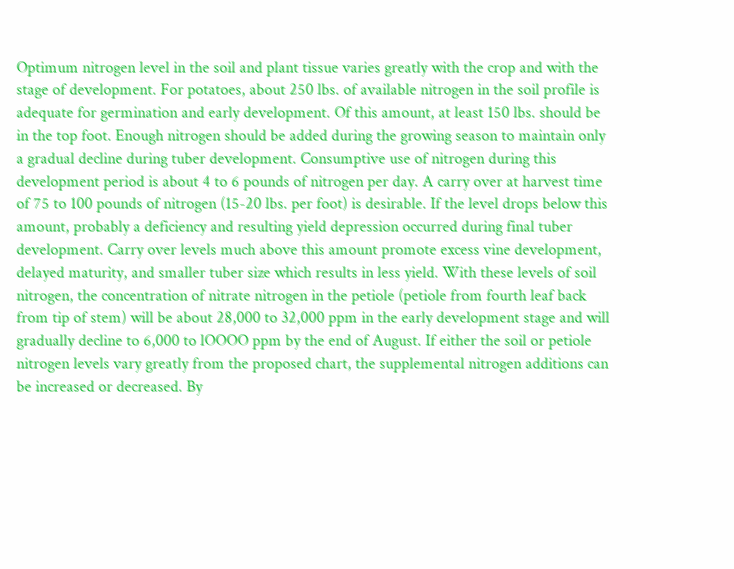Optimum nitrogen level in the soil and plant tissue varies greatly with the crop and with the stage of development. For potatoes, about 250 lbs. of available nitrogen in the soil profile is adequate for germination and early development. Of this amount, at least 150 lbs. should be in the top foot. Enough nitrogen should be added during the growing season to maintain only a gradual decline during tuber development. Consumptive use of nitrogen during this development period is about 4 to 6 pounds of nitrogen per day. A carry over at harvest time of 75 to 100 pounds of nitrogen (15-20 lbs. per foot) is desirable. If the level drops below this amount, probably a deficiency and resulting yield depression occurred during final tuber development. Carry over levels much above this amount promote excess vine development, delayed maturity, and smaller tuber size which results in less yield. With these levels of soil nitrogen, the concentration of nitrate nitrogen in the petiole (petiole from fourth leaf back from tip of stem) will be about 28,000 to 32,000 ppm in the early development stage and will gradually decline to 6,000 to lOOOO ppm by the end of August. If either the soil or petiole nitrogen levels vary greatly from the proposed chart, the supplemental nitrogen additions can be increased or decreased. By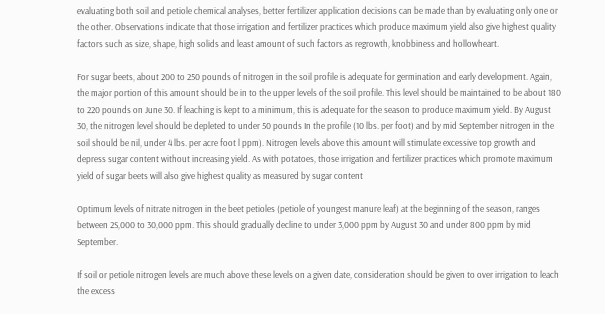evaluating both soil and petiole chemical analyses, better fertilizer application decisions can be made than by evaluating only one or the other. Observations indicate that those irrigation and fertilizer practices which produce maximum yield also give highest quality factors such as size, shape, high solids and least amount of such factors as regrowth, knobbiness and hollowheart.

For sugar beets, about 200 to 250 pounds of nitrogen in the soil profile is adequate for germination and early development. Again, the major portion of this amount should be in to the upper levels of the soil profile. This level should be maintained to be about 180 to 220 pounds on June 30. If leaching is kept to a minimum, this is adequate for the season to produce maximum yield. By August 30, the nitrogen level should be depleted to under 50 pounds In the profile (10 lbs. per foot) and by mid September nitrogen in the soil should be nil, under 4 lbs. per acre foot l ppm). Nitrogen levels above this amount will stimulate excessive top growth and depress sugar content without increasing yield. As with potatoes, those irrigation and fertilizer practices which promote maximum yield of sugar beets will also give highest quality as measured by sugar content

Optimum levels of nitrate nitrogen in the beet petioles (petiole of youngest manure leaf) at the beginning of the season, ranges between 2S,000 to 30,000 ppm. This should gradually decline to under 3,000 ppm by August 30 and under 800 ppm by mid September.

If soil or petiole nitrogen levels are much above these levels on a given date, consideration should be given to over irrigation to leach the excess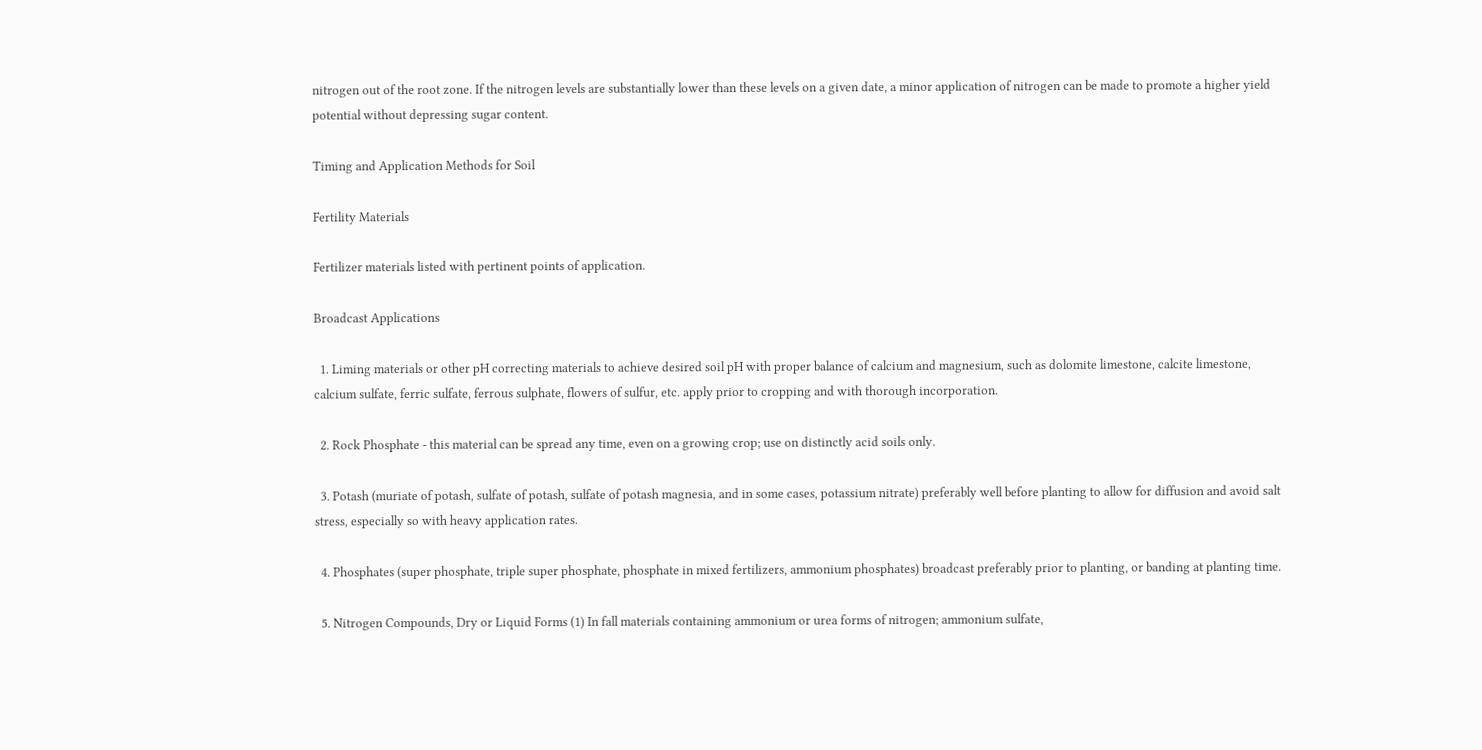nitrogen out of the root zone. If the nitrogen levels are substantially lower than these levels on a given date, a minor application of nitrogen can be made to promote a higher yield potential without depressing sugar content.

Timing and Application Methods for Soil

Fertility Materials

Fertilizer materials listed with pertinent points of application.

Broadcast Applications

  1. Liming materials or other pH correcting materials to achieve desired soil pH with proper balance of calcium and magnesium, such as dolomite limestone, calcite limestone, calcium sulfate, ferric sulfate, ferrous sulphate, flowers of sulfur, etc. apply prior to cropping and with thorough incorporation.

  2. Rock Phosphate - this material can be spread any time, even on a growing crop; use on distinctly acid soils only.

  3. Potash (muriate of potash, sulfate of potash, sulfate of potash magnesia, and in some cases, potassium nitrate) preferably well before planting to allow for diffusion and avoid salt stress, especially so with heavy application rates.

  4. Phosphates (super phosphate, triple super phosphate, phosphate in mixed fertilizers, ammonium phosphates) broadcast preferably prior to planting, or banding at planting time.

  5. Nitrogen Compounds, Dry or Liquid Forms (1) In fall materials containing ammonium or urea forms of nitrogen; ammonium sulfate,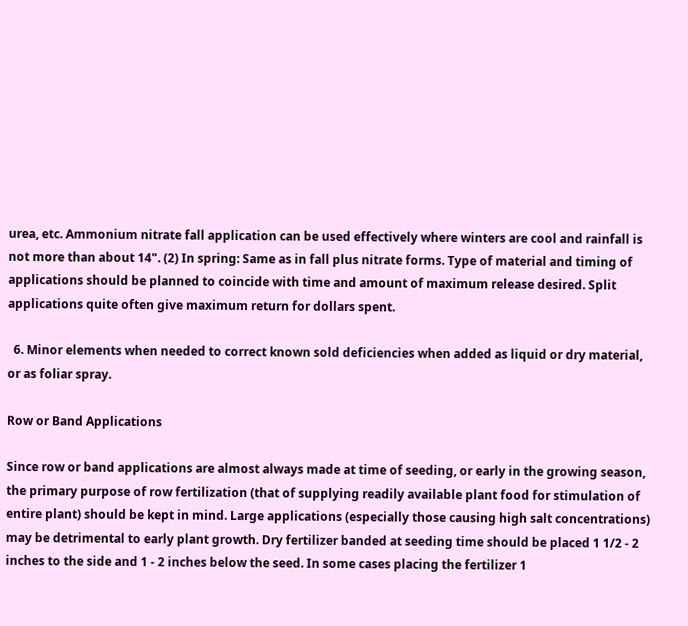urea, etc. Ammonium nitrate fall application can be used effectively where winters are cool and rainfall is not more than about 14". (2) In spring: Same as in fall plus nitrate forms. Type of material and timing of applications should be planned to coincide with time and amount of maximum release desired. Split applications quite often give maximum return for dollars spent.

  6. Minor elements when needed to correct known sold deficiencies when added as liquid or dry material, or as foliar spray.

Row or Band Applications

Since row or band applications are almost always made at time of seeding, or early in the growing season, the primary purpose of row fertilization (that of supplying readily available plant food for stimulation of entire plant) should be kept in mind. Large applications (especially those causing high salt concentrations) may be detrimental to early plant growth. Dry fertilizer banded at seeding time should be placed 1 1/2 - 2 inches to the side and 1 - 2 inches below the seed. In some cases placing the fertilizer 1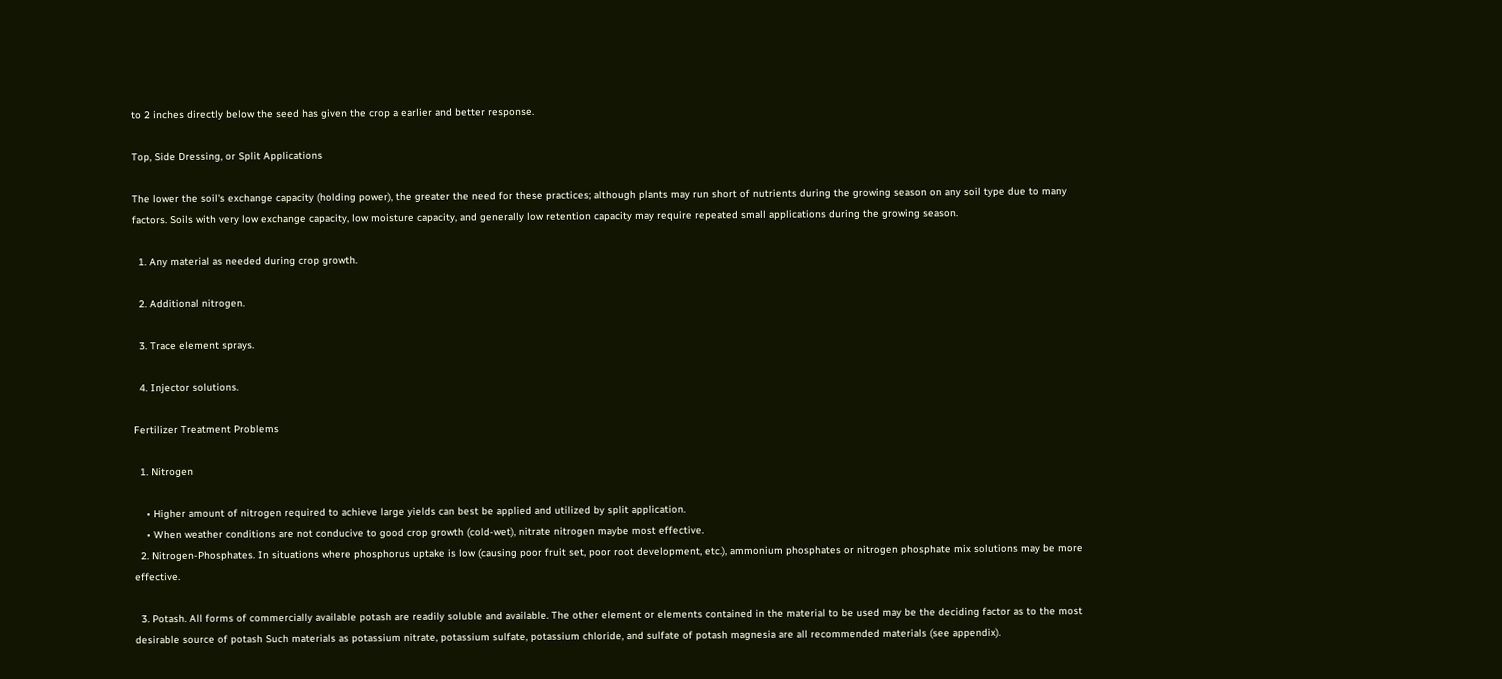to 2 inches directly below the seed has given the crop a earlier and better response.

Top, Side Dressing, or Split Applications

The lower the soil's exchange capacity (holding power), the greater the need for these practices; although plants may run short of nutrients during the growing season on any soil type due to many factors. Soils with very low exchange capacity, low moisture capacity, and generally low retention capacity may require repeated small applications during the growing season.

  1. Any material as needed during crop growth.

  2. Additional nitrogen.

  3. Trace element sprays.

  4. Injector solutions.

Fertilizer Treatment Problems

  1. Nitrogen

    • Higher amount of nitrogen required to achieve large yields can best be applied and utilized by split application.
    • When weather conditions are not conducive to good crop growth (cold-wet), nitrate nitrogen maybe most effective.
  2. Nitrogen-Phosphates. In situations where phosphorus uptake is low (causing poor fruit set, poor root development, etc.), ammonium phosphates or nitrogen phosphate mix solutions may be more effective.

  3. Potash. All forms of commercially available potash are readily soluble and available. The other element or elements contained in the material to be used may be the deciding factor as to the most desirable source of potash Such materials as potassium nitrate, potassium sulfate, potassium chloride, and sulfate of potash magnesia are all recommended materials (see appendix).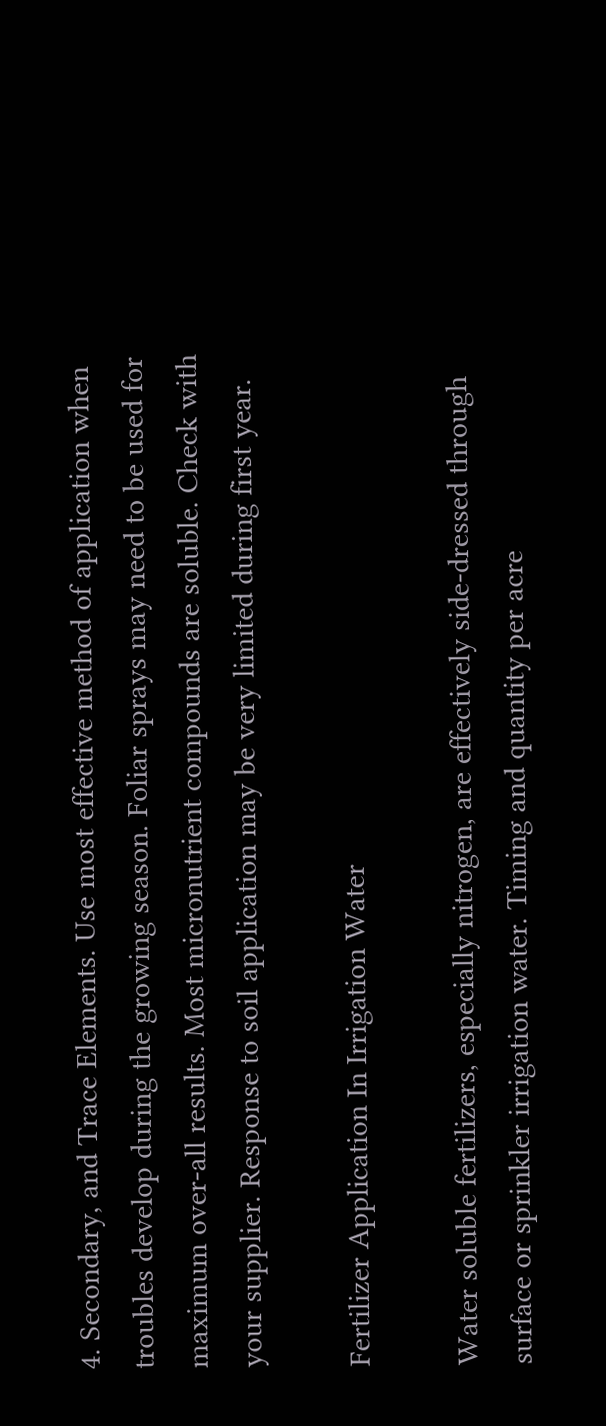4. Secondary, and Trace Elements. Use most effective method of application when troubles develop during the growing season. Foliar sprays may need to be used for maximum over-all results. Most micronutrient compounds are soluble. Check with your supplier. Response to soil application may be very limited during first year.

Fertilizer Application In Irrigation Water

Water soluble fertilizers, especially nitrogen, are effectively side-dressed through surface or sprinkler irrigation water. Timing and quantity per acre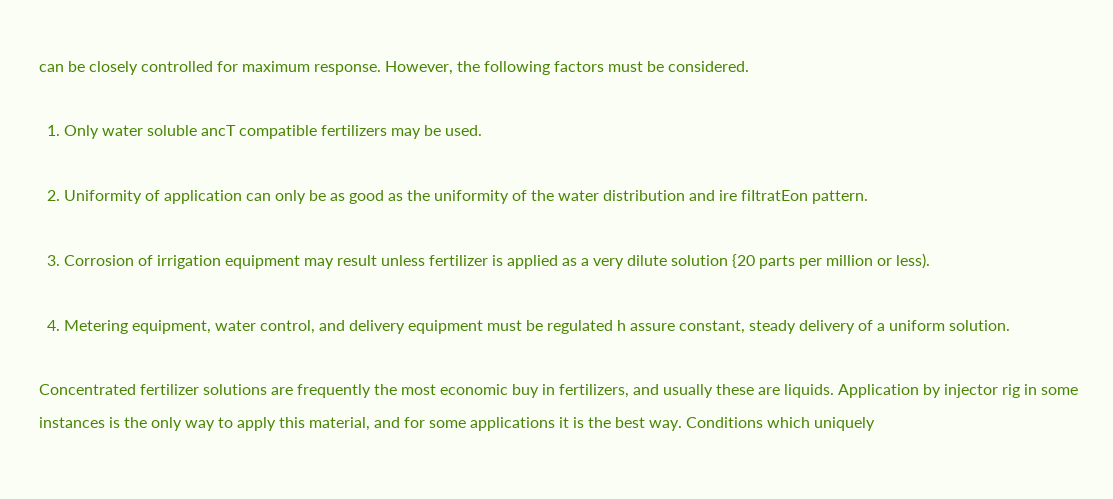can be closely controlled for maximum response. However, the following factors must be considered.

  1. Only water soluble ancT compatible fertilizers may be used.

  2. Uniformity of application can only be as good as the uniformity of the water distribution and ire fiItratEon pattern.

  3. Corrosion of irrigation equipment may result unless fertilizer is applied as a very dilute solution {20 parts per million or less).

  4. Metering equipment, water control, and delivery equipment must be regulated h assure constant, steady delivery of a uniform solution.

Concentrated fertilizer solutions are frequently the most economic buy in fertilizers, and usually these are liquids. Application by injector rig in some instances is the only way to apply this material, and for some applications it is the best way. Conditions which uniquely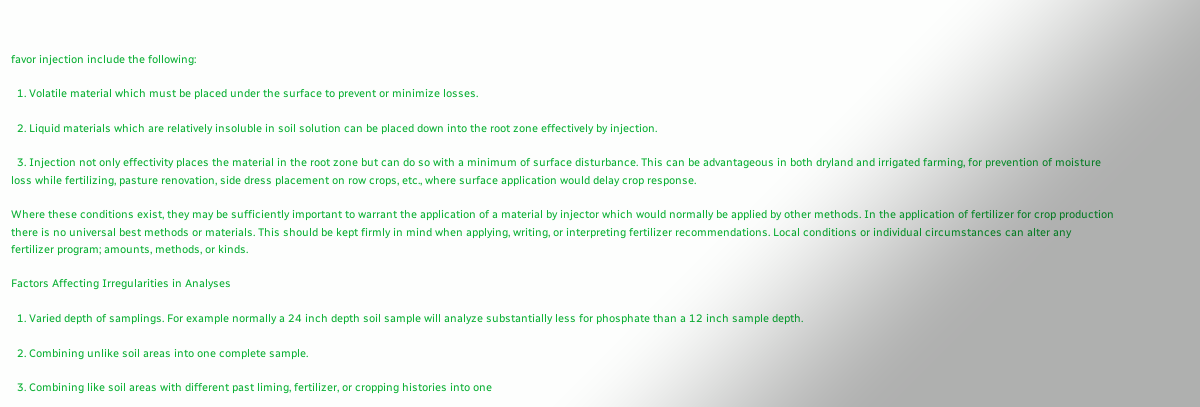favor injection include the following:

  1. Volatile material which must be placed under the surface to prevent or minimize losses.

  2. Liquid materials which are relatively insoluble in soil solution can be placed down into the root zone effectively by injection.

  3. Injection not only effectivity places the material in the root zone but can do so with a minimum of surface disturbance. This can be advantageous in both dryland and irrigated farming, for prevention of moisture loss while fertilizing, pasture renovation, side dress placement on row crops, etc., where surface application would delay crop response.

Where these conditions exist, they may be sufficiently important to warrant the application of a material by injector which would normally be applied by other methods. In the application of fertilizer for crop production there is no universal best methods or materials. This should be kept firmly in mind when applying, writing, or interpreting fertilizer recommendations. Local conditions or individual circumstances can alter any fertilizer program; amounts, methods, or kinds.

Factors Affecting Irregularities in Analyses

  1. Varied depth of samplings. For example normally a 24 inch depth soil sample will analyze substantially less for phosphate than a 12 inch sample depth.

  2. Combining unlike soil areas into one complete sample.

  3. Combining like soil areas with different past liming, fertilizer, or cropping histories into one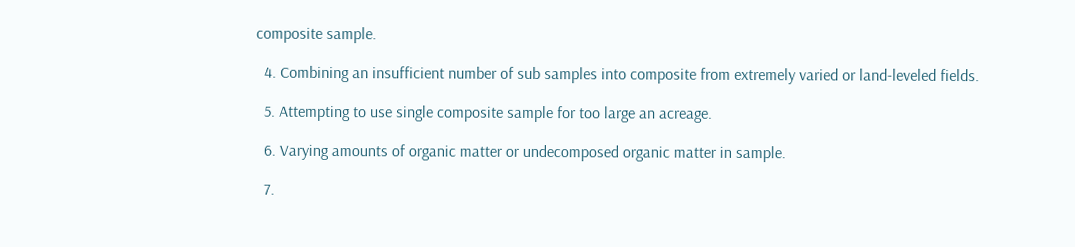composite sample.

  4. Combining an insufficient number of sub samples into composite from extremely varied or land-leveled fields.

  5. Attempting to use single composite sample for too large an acreage.

  6. Varying amounts of organic matter or undecomposed organic matter in sample.

  7.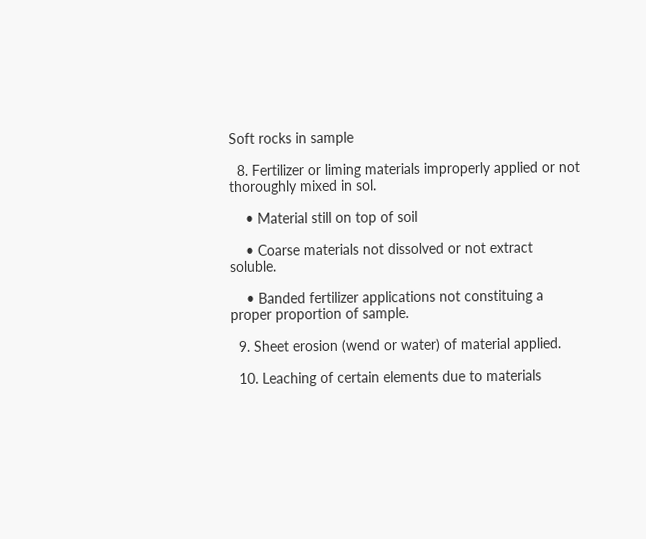Soft rocks in sample

  8. Fertilizer or liming materials improperly applied or not thoroughly mixed in sol.

    • Material still on top of soil

    • Coarse materials not dissolved or not extract soluble.

    • Banded fertilizer applications not constituing a proper proportion of sample.

  9. Sheet erosion (wend or water) of material applied.

  10. Leaching of certain elements due to materials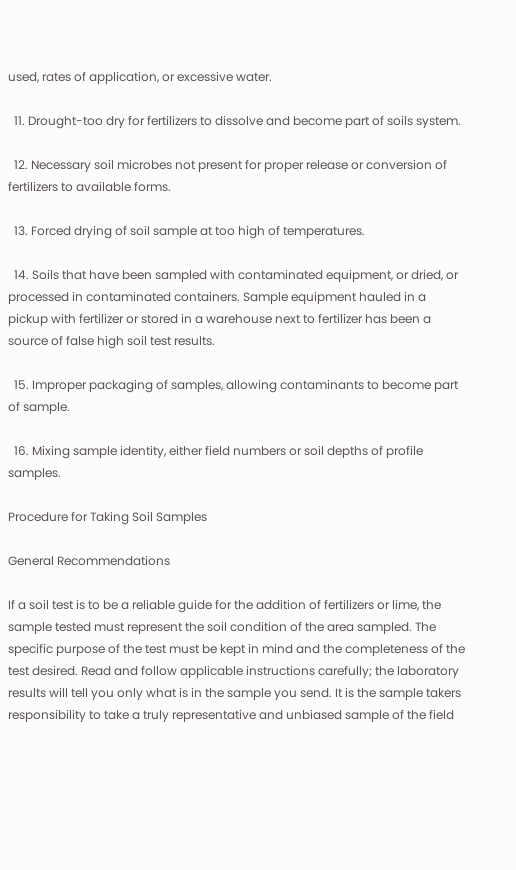used, rates of application, or excessive water.

  11. Drought-too dry for fertilizers to dissolve and become part of soils system.

  12. Necessary soil microbes not present for proper release or conversion of fertilizers to available forms.

  13. Forced drying of soil sample at too high of temperatures.

  14. Soils that have been sampled with contaminated equipment, or dried, or processed in contaminated containers. Sample equipment hauled in a pickup with fertilizer or stored in a warehouse next to fertilizer has been a source of false high soil test results.

  15. Improper packaging of samples, allowing contaminants to become part of sample.

  16. Mixing sample identity, either field numbers or soil depths of profile samples.

Procedure for Taking Soil Samples

General Recommendations

If a soil test is to be a reliable guide for the addition of fertilizers or lime, the sample tested must represent the soil condition of the area sampled. The specific purpose of the test must be kept in mind and the completeness of the test desired. Read and follow applicable instructions carefully; the laboratory results will tell you only what is in the sample you send. It is the sample takers responsibility to take a truly representative and unbiased sample of the field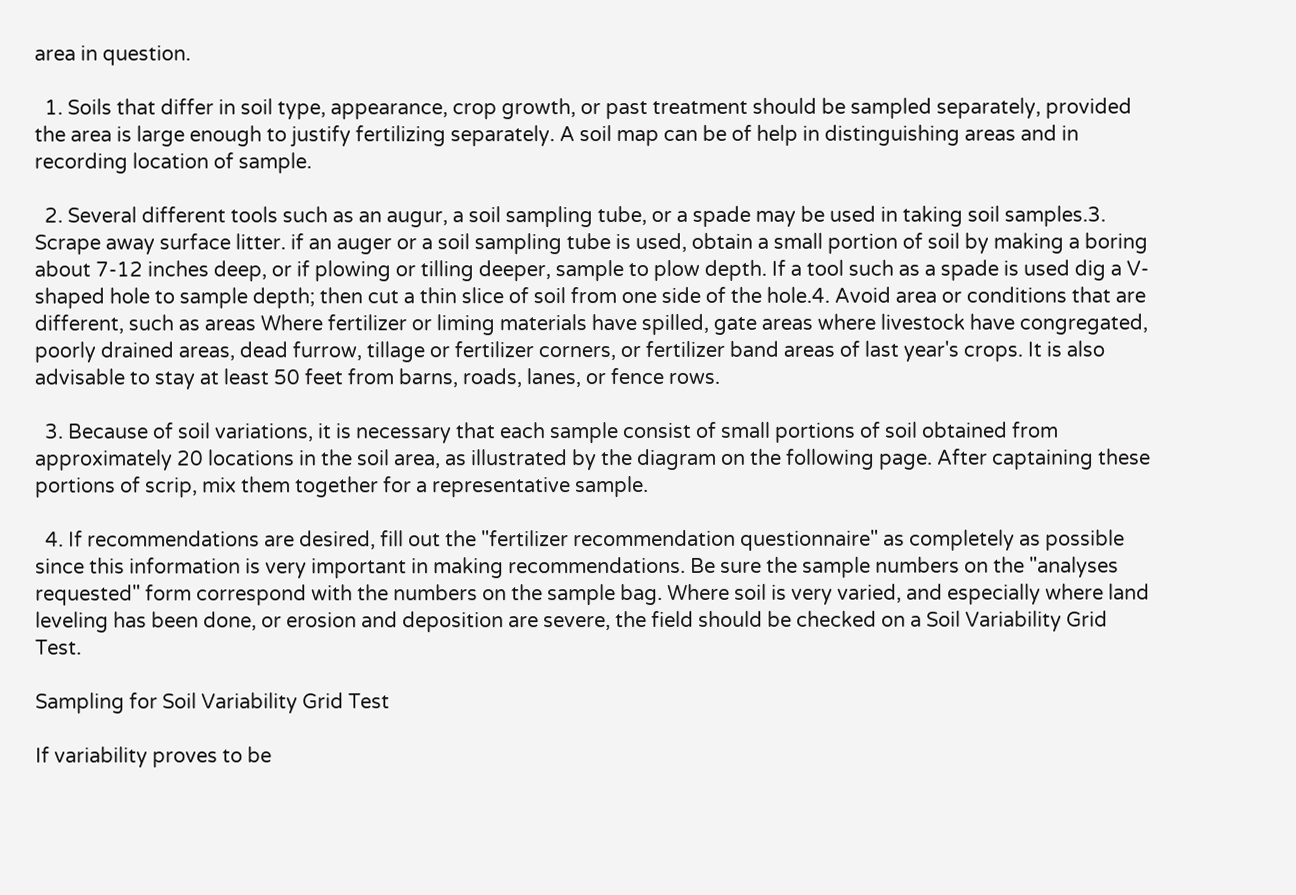area in question.

  1. Soils that differ in soil type, appearance, crop growth, or past treatment should be sampled separately, provided the area is large enough to justify fertilizing separately. A soil map can be of help in distinguishing areas and in recording location of sample.

  2. Several different tools such as an augur, a soil sampling tube, or a spade may be used in taking soil samples.3. Scrape away surface litter. if an auger or a soil sampling tube is used, obtain a small portion of soil by making a boring about 7-12 inches deep, or if plowing or tilling deeper, sample to plow depth. If a tool such as a spade is used dig a V-shaped hole to sample depth; then cut a thin slice of soil from one side of the hole.4. Avoid area or conditions that are different, such as areas Where fertilizer or liming materials have spilled, gate areas where livestock have congregated, poorly drained areas, dead furrow, tillage or fertilizer corners, or fertilizer band areas of last year's crops. It is also advisable to stay at least 50 feet from barns, roads, lanes, or fence rows.

  3. Because of soil variations, it is necessary that each sample consist of small portions of soil obtained from approximately 20 locations in the soil area, as illustrated by the diagram on the following page. After captaining these portions of scrip, mix them together for a representative sample.

  4. If recommendations are desired, fill out the "fertilizer recommendation questionnaire" as completely as possible since this information is very important in making recommendations. Be sure the sample numbers on the "analyses requested" form correspond with the numbers on the sample bag. Where soil is very varied, and especially where land leveling has been done, or erosion and deposition are severe, the field should be checked on a Soil Variability Grid Test.

Sampling for Soil Variability Grid Test

If variability proves to be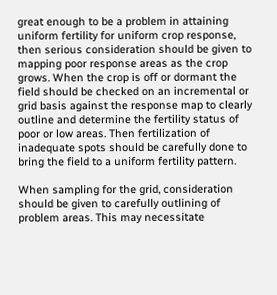great enough to be a problem in attaining uniform fertility for uniform crop response, then serious consideration should be given to mapping poor response areas as the crop grows. When the crop is off or dormant the field should be checked on an incremental or grid basis against the response map to clearly outline and determine the fertility status of poor or low areas. Then fertilization of inadequate spots should be carefully done to bring the field to a uniform fertility pattern.

When sampling for the grid, consideration should be given to carefully outlining of problem areas. This may necessitate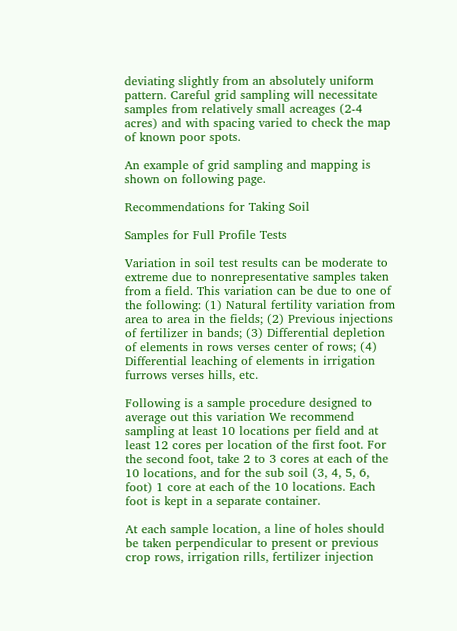deviating slightly from an absolutely uniform pattern. Careful grid sampling will necessitate samples from relatively small acreages (2-4 acres) and with spacing varied to check the map of known poor spots.

An example of grid sampling and mapping is shown on following page.

Recommendations for Taking Soil

Samples for Full Profile Tests

Variation in soil test results can be moderate to extreme due to nonrepresentative samples taken from a field. This variation can be due to one of the following: (1) Natural fertility variation from area to area in the fields; (2) Previous injections of fertilizer in bands; (3) Differential depletion of elements in rows verses center of rows; (4) Differential leaching of elements in irrigation furrows verses hills, etc.

Following is a sample procedure designed to average out this variation We recommend sampling at least 10 locations per field and at least 12 cores per location of the first foot. For the second foot, take 2 to 3 cores at each of the 10 locations, and for the sub soil (3, 4, 5, 6, foot) 1 core at each of the 10 locations. Each foot is kept in a separate container.

At each sample location, a line of holes should be taken perpendicular to present or previous crop rows, irrigation rills, fertilizer injection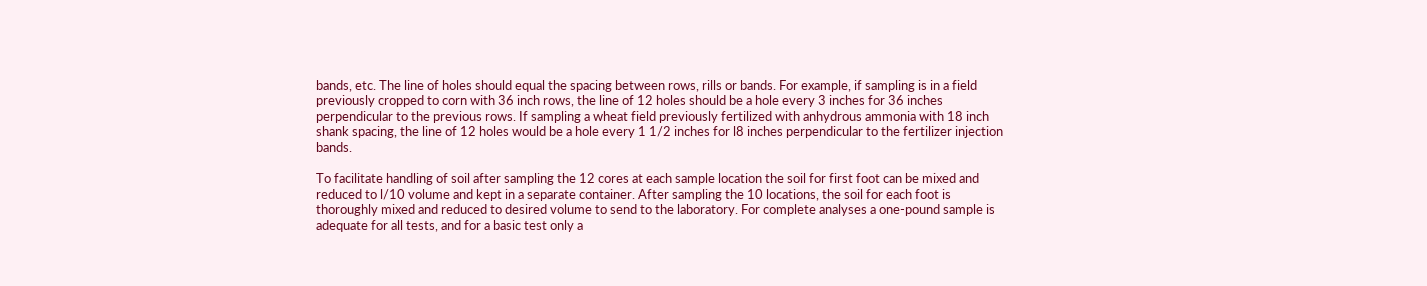bands, etc. The line of holes should equal the spacing between rows, rills or bands. For example, if sampling is in a field previously cropped to corn with 36 inch rows, the line of 12 holes should be a hole every 3 inches for 36 inches perpendicular to the previous rows. If sampling a wheat field previously fertilized with anhydrous ammonia with 18 inch shank spacing, the line of 12 holes would be a hole every 1 1/2 inches for l8 inches perpendicular to the fertilizer injection bands.

To facilitate handling of soil after sampling the 12 cores at each sample location the soil for first foot can be mixed and reduced to l/10 volume and kept in a separate container. After sampling the 10 locations, the soil for each foot is thoroughly mixed and reduced to desired volume to send to the laboratory. For complete analyses a one-pound sample is adequate for all tests, and for a basic test only a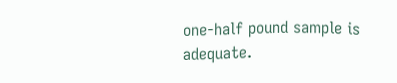one-half pound sample is adequate.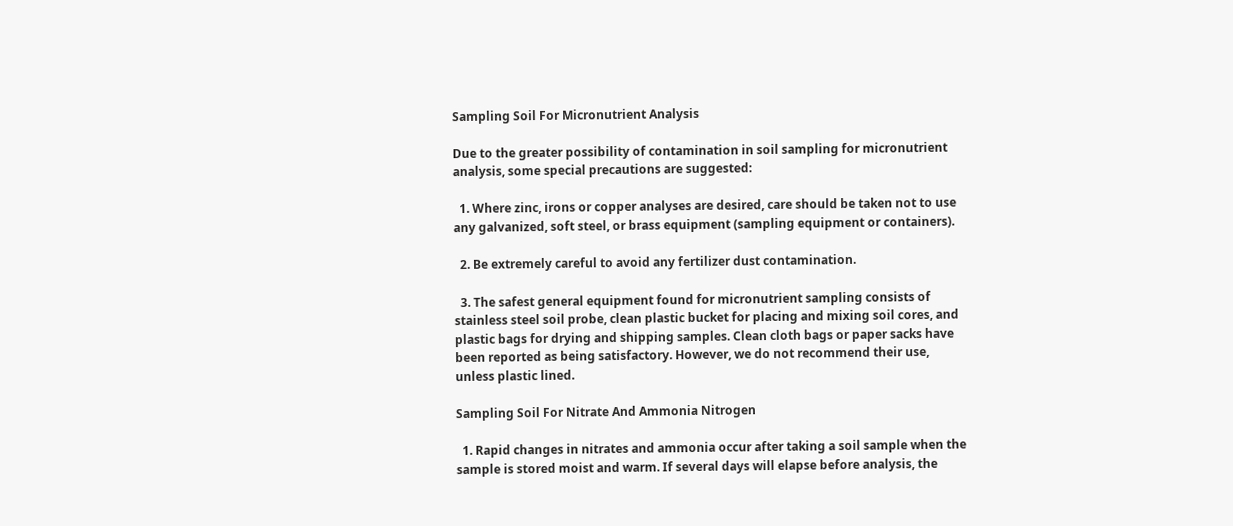Sampling Soil For Micronutrient Analysis

Due to the greater possibility of contamination in soil sampling for micronutrient analysis, some special precautions are suggested:

  1. Where zinc, irons or copper analyses are desired, care should be taken not to use any galvanized, soft steel, or brass equipment (sampling equipment or containers).

  2. Be extremely careful to avoid any fertilizer dust contamination.

  3. The safest general equipment found for micronutrient sampling consists of stainless steel soil probe, clean plastic bucket for placing and mixing soil cores, and plastic bags for drying and shipping samples. Clean cloth bags or paper sacks have been reported as being satisfactory. However, we do not recommend their use, unless plastic lined.

Sampling Soil For Nitrate And Ammonia Nitrogen

  1. Rapid changes in nitrates and ammonia occur after taking a soil sample when the sample is stored moist and warm. If several days will elapse before analysis, the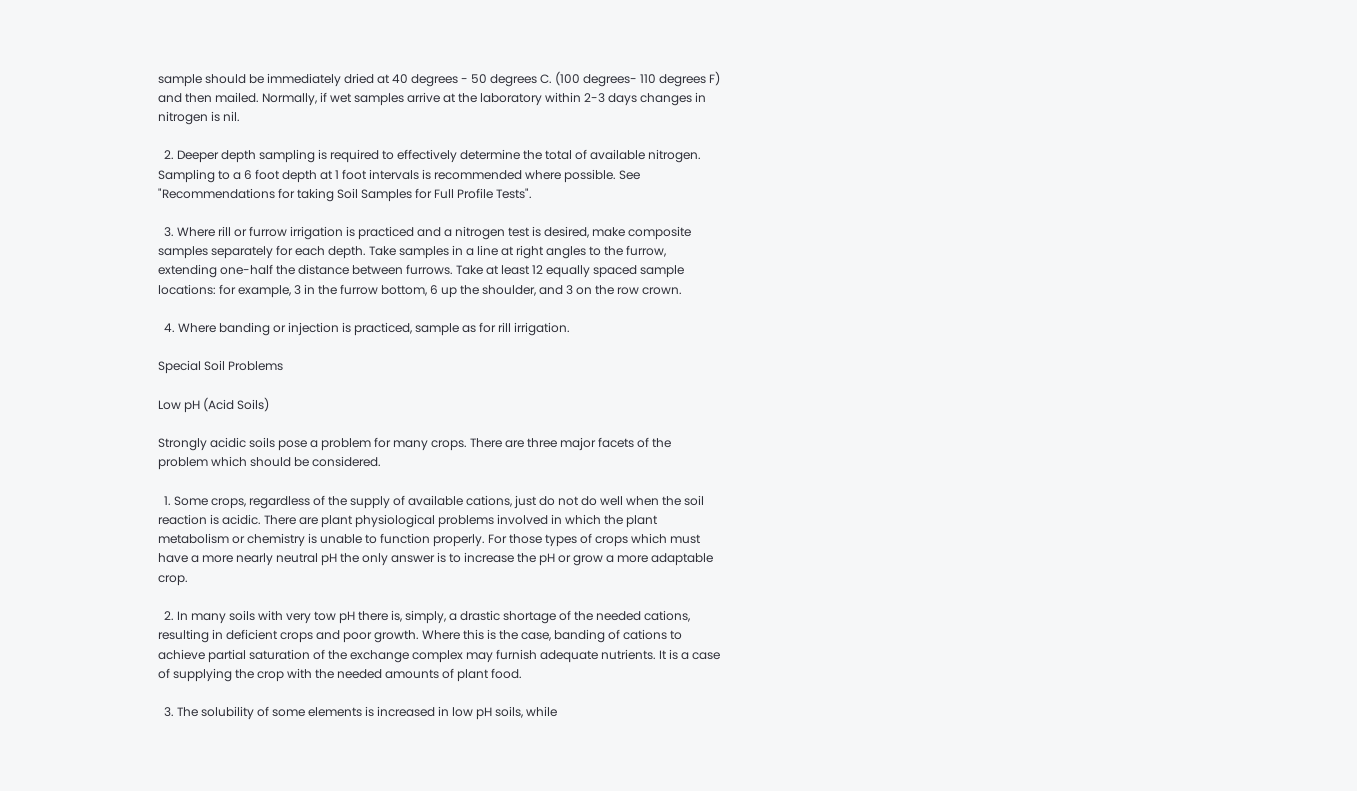sample should be immediately dried at 40 degrees - 50 degrees C. (100 degrees- 110 degrees F) and then mailed. Normally, if wet samples arrive at the laboratory within 2-3 days changes in nitrogen is nil.

  2. Deeper depth sampling is required to effectively determine the total of available nitrogen. Sampling to a 6 foot depth at 1 foot intervals is recommended where possible. See "Recommendations for taking Soil Samples for Full Profile Tests".

  3. Where rill or furrow irrigation is practiced and a nitrogen test is desired, make composite samples separately for each depth. Take samples in a line at right angles to the furrow, extending one-half the distance between furrows. Take at least 12 equally spaced sample locations: for example, 3 in the furrow bottom, 6 up the shoulder, and 3 on the row crown.

  4. Where banding or injection is practiced, sample as for rill irrigation.

Special Soil Problems

Low pH (Acid Soils)

Strongly acidic soils pose a problem for many crops. There are three major facets of the problem which should be considered.

  1. Some crops, regardless of the supply of available cations, just do not do well when the soil reaction is acidic. There are plant physiological problems involved in which the plant metabolism or chemistry is unable to function properly. For those types of crops which must have a more nearly neutral pH the only answer is to increase the pH or grow a more adaptable crop.

  2. In many soils with very tow pH there is, simply, a drastic shortage of the needed cations, resulting in deficient crops and poor growth. Where this is the case, banding of cations to achieve partial saturation of the exchange complex may furnish adequate nutrients. It is a case of supplying the crop with the needed amounts of plant food.

  3. The solubility of some elements is increased in low pH soils, while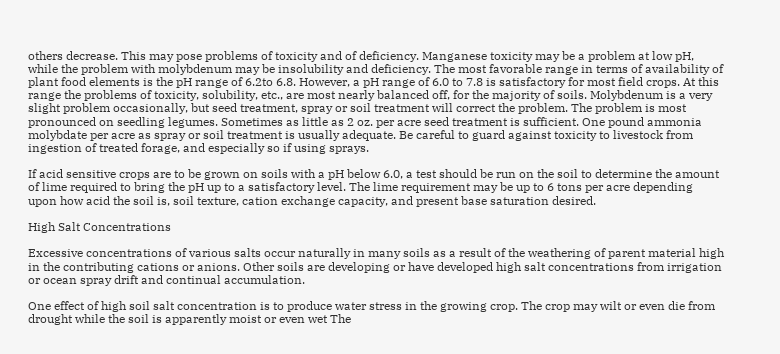others decrease. This may pose problems of toxicity and of deficiency. Manganese toxicity may be a problem at low pH, while the problem with molybdenum may be insolubility and deficiency. The most favorable range in terms of availability of plant food elements is the pH range of 6.2to 6.8. However, a pH range of 6.0 to 7.8 is satisfactory for most field crops. At this range the problems of toxicity, solubility, etc., are most nearly balanced off, for the majority of soils. Molybdenum is a very slight problem occasionally, but seed treatment, spray or soil treatment will correct the problem. The problem is most pronounced on seedling legumes. Sometimes as little as 2 oz. per acre seed treatment is sufficient. One pound ammonia molybdate per acre as spray or soil treatment is usually adequate. Be careful to guard against toxicity to livestock from ingestion of treated forage, and especially so if using sprays.

If acid sensitive crops are to be grown on soils with a pH below 6.0, a test should be run on the soil to determine the amount of lime required to bring the pH up to a satisfactory level. The lime requirement may be up to 6 tons per acre depending upon how acid the soil is, soil texture, cation exchange capacity, and present base saturation desired.

High Salt Concentrations

Excessive concentrations of various salts occur naturally in many soils as a result of the weathering of parent material high in the contributing cations or anions. Other soils are developing or have developed high salt concentrations from irrigation or ocean spray drift and continual accumulation.

One effect of high soil salt concentration is to produce water stress in the growing crop. The crop may wilt or even die from drought while the soil is apparently moist or even wet The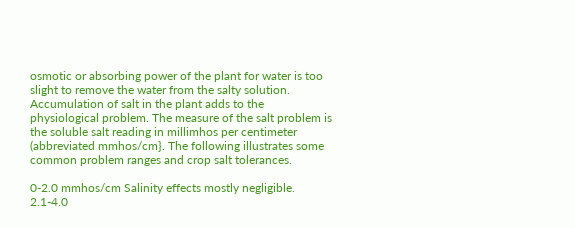osmotic or absorbing power of the plant for water is too slight to remove the water from the salty solution. Accumulation of salt in the plant adds to the physiological problem. The measure of the salt problem is the soluble salt reading in millimhos per centimeter (abbreviated mmhos/cm}. The following illustrates some common problem ranges and crop salt tolerances.

0-2.0 mmhos/cm Salinity effects mostly negligible.
2.1-4.0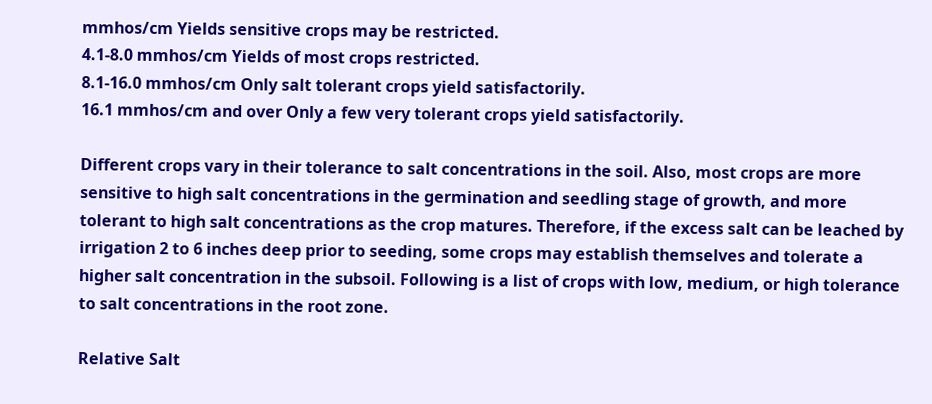mmhos/cm Yields sensitive crops may be restricted.
4.1-8.0 mmhos/cm Yields of most crops restricted.
8.1-16.0 mmhos/cm Only salt tolerant crops yield satisfactorily.
16.1 mmhos/cm and over Only a few very tolerant crops yield satisfactorily.

Different crops vary in their tolerance to salt concentrations in the soil. Also, most crops are more sensitive to high salt concentrations in the germination and seedling stage of growth, and more tolerant to high salt concentrations as the crop matures. Therefore, if the excess salt can be leached by irrigation 2 to 6 inches deep prior to seeding, some crops may establish themselves and tolerate a higher salt concentration in the subsoil. Following is a list of crops with low, medium, or high tolerance to salt concentrations in the root zone.

Relative Salt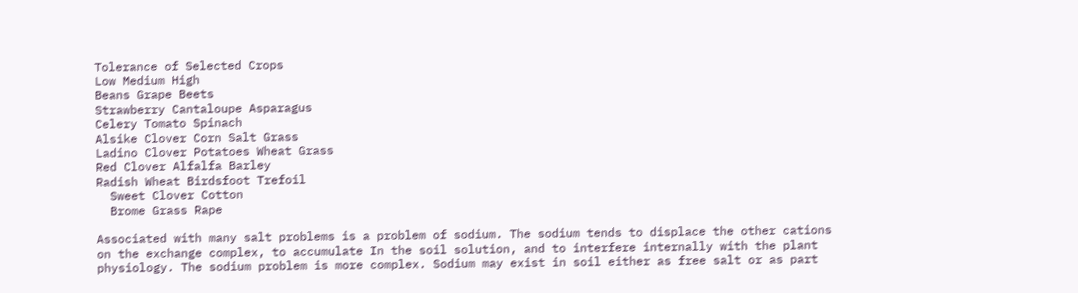Tolerance of Selected Crops
Low Medium High
Beans Grape Beets
Strawberry Cantaloupe Asparagus
Celery Tomato Spinach
Alsike Clover Corn Salt Grass
Ladino Clover Potatoes Wheat Grass
Red Clover Alfalfa Barley
Radish Wheat Birdsfoot Trefoil
  Sweet Clover Cotton
  Brome Grass Rape

Associated with many salt problems is a problem of sodium. The sodium tends to displace the other cations on the exchange complex, to accumulate In the soil solution, and to interfere internally with the plant physiology. The sodium problem is more complex. Sodium may exist in soil either as free salt or as part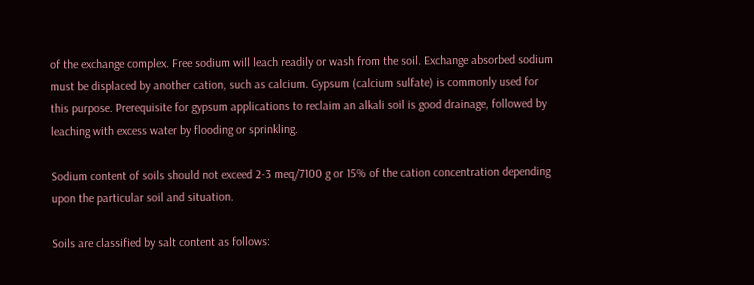of the exchange complex. Free sodium will leach readily or wash from the soil. Exchange absorbed sodium must be displaced by another cation, such as calcium. Gypsum (calcium sulfate) is commonly used for this purpose. Prerequisite for gypsum applications to reclaim an alkali soil is good drainage, followed by leaching with excess water by flooding or sprinkling.

Sodium content of soils should not exceed 2-3 meq/7100 g or 15% of the cation concentration depending upon the particular soil and situation.

Soils are classified by salt content as follows: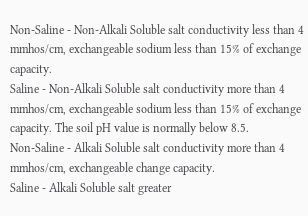Non-Saline - Non-Alkali Soluble salt conductivity less than 4 mmhos/cm, exchangeable sodium less than 15% of exchange capacity.
Saline - Non-Alkali Soluble salt conductivity more than 4 mmhos/cm, exchangeable sodium less than 15% of exchange capacity. The soil pH value is normally below 8.5.
Non-Saline - Alkali Soluble salt conductivity more than 4 mmhos/cm, exchangeable change capacity.
Saline - Alkali Soluble salt greater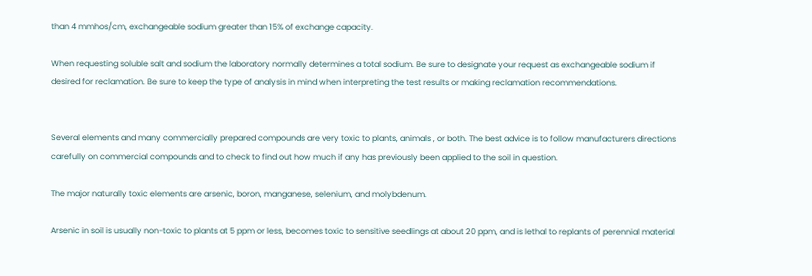than 4 mmhos/cm, exchangeable sodium greater than 15% of exchange capacity.

When requesting soluble salt and sodium the laboratory normally determines a total sodium. Be sure to designate your request as exchangeable sodium if desired for reclamation. Be sure to keep the type of analysis in mind when interpreting the test results or making reclamation recommendations.


Several elements and many commercially prepared compounds are very toxic to plants, animals , or both. The best advice is to follow manufacturers directions carefully on commercial compounds and to check to find out how much if any has previously been applied to the soil in question.

The major naturally toxic elements are arsenic, boron, manganese, selenium, and molybdenum.

Arsenic in soil is usually non-toxic to plants at 5 ppm or less, becomes toxic to sensitive seedlings at about 20 ppm, and is lethal to replants of perennial material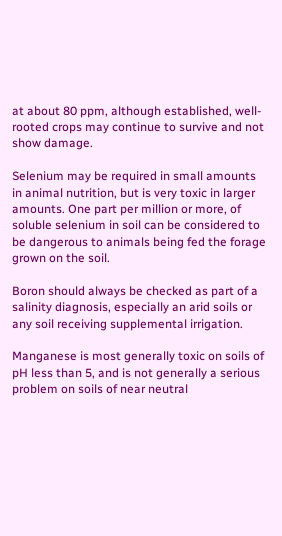at about 80 ppm, although established, well-rooted crops may continue to survive and not show damage.

Selenium may be required in small amounts in animal nutrition, but is very toxic in larger amounts. One part per million or more, of soluble selenium in soil can be considered to be dangerous to animals being fed the forage grown on the soil.

Boron should always be checked as part of a salinity diagnosis, especially an arid soils or any soil receiving supplemental irrigation.

Manganese is most generally toxic on soils of pH less than 5, and is not generally a serious problem on soils of near neutral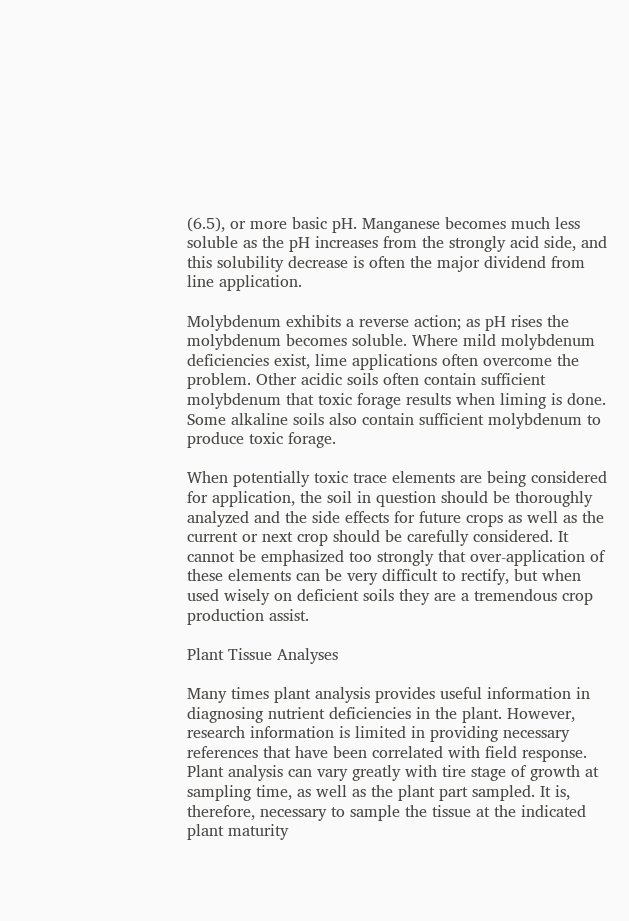(6.5), or more basic pH. Manganese becomes much less soluble as the pH increases from the strongly acid side, and this solubility decrease is often the major dividend from line application.

Molybdenum exhibits a reverse action; as pH rises the molybdenum becomes soluble. Where mild molybdenum deficiencies exist, lime applications often overcome the problem. Other acidic soils often contain sufficient molybdenum that toxic forage results when liming is done. Some alkaline soils also contain sufficient molybdenum to produce toxic forage.

When potentially toxic trace elements are being considered for application, the soil in question should be thoroughly analyzed and the side effects for future crops as well as the current or next crop should be carefully considered. It cannot be emphasized too strongly that over-application of these elements can be very difficult to rectify, but when used wisely on deficient soils they are a tremendous crop production assist.

Plant Tissue Analyses

Many times plant analysis provides useful information in diagnosing nutrient deficiencies in the plant. However, research information is limited in providing necessary references that have been correlated with field response. Plant analysis can vary greatly with tire stage of growth at sampling time, as well as the plant part sampled. It is, therefore, necessary to sample the tissue at the indicated plant maturity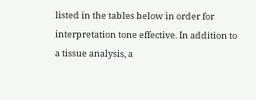listed in the tables below in order for interpretation tone effective. In addition to a tissue analysis, a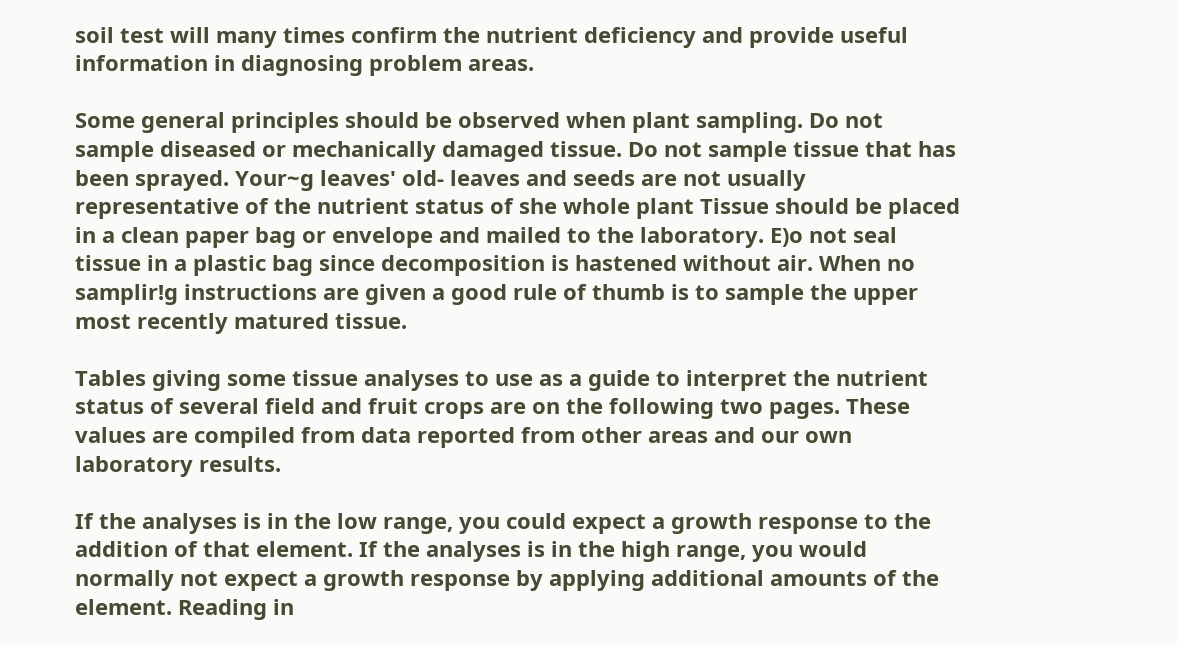soil test will many times confirm the nutrient deficiency and provide useful information in diagnosing problem areas.

Some general principles should be observed when plant sampling. Do not sample diseased or mechanically damaged tissue. Do not sample tissue that has been sprayed. Your~g leaves' old- leaves and seeds are not usually representative of the nutrient status of she whole plant Tissue should be placed in a clean paper bag or envelope and mailed to the laboratory. E)o not seal tissue in a plastic bag since decomposition is hastened without air. When no samplir!g instructions are given a good rule of thumb is to sample the upper most recently matured tissue.

Tables giving some tissue analyses to use as a guide to interpret the nutrient status of several field and fruit crops are on the following two pages. These values are compiled from data reported from other areas and our own laboratory results.

If the analyses is in the low range, you could expect a growth response to the addition of that element. If the analyses is in the high range, you would normally not expect a growth response by applying additional amounts of the element. Reading in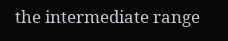the intermediate range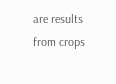are results from crops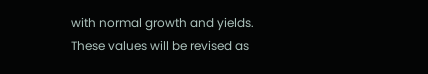with normal growth and yields. These values will be revised as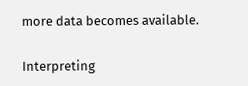more data becomes available.

Interpreting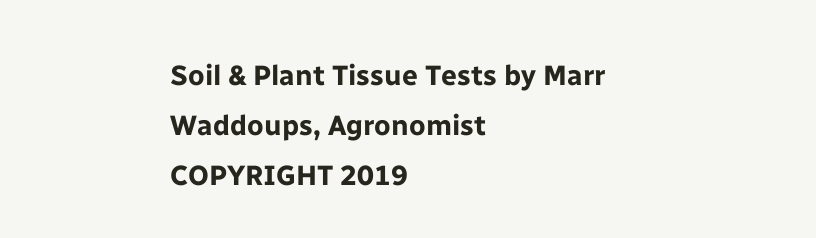Soil & Plant Tissue Tests by Marr Waddoups, Agronomist COPYRIGHT 2019